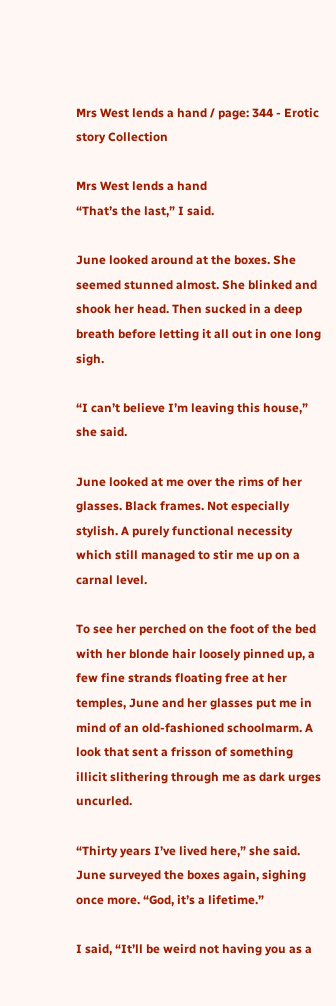Mrs West lends a hand / page: 344 - Erotic story Collection

Mrs West lends a hand
“That’s the last,” I said.

June looked around at the boxes. She seemed stunned almost. She blinked and shook her head. Then sucked in a deep breath before letting it all out in one long sigh.

“I can’t believe I’m leaving this house,” she said.

June looked at me over the rims of her glasses. Black frames. Not especially stylish. A purely functional necessity which still managed to stir me up on a carnal level.

To see her perched on the foot of the bed with her blonde hair loosely pinned up, a few fine strands floating free at her temples, June and her glasses put me in mind of an old-fashioned schoolmarm. A look that sent a frisson of something illicit slithering through me as dark urges uncurled.

“Thirty years I’ve lived here,” she said. June surveyed the boxes again, sighing once more. “God, it’s a lifetime.”

I said, “It’ll be weird not having you as a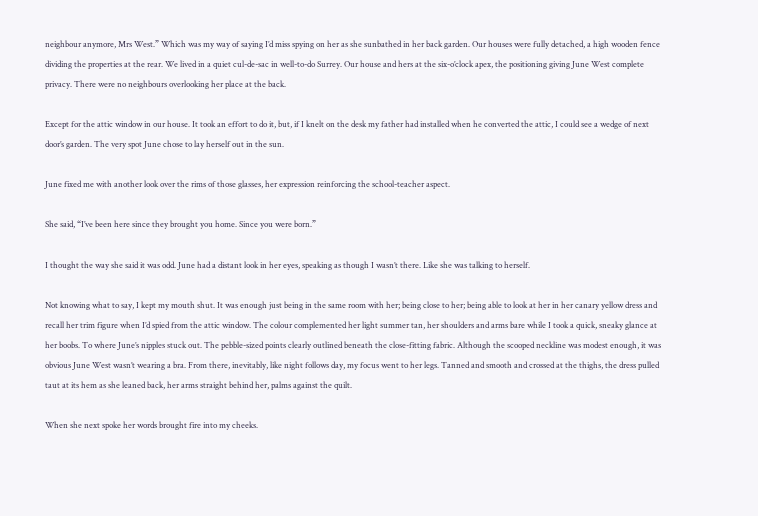neighbour anymore, Mrs West.” Which was my way of saying I’d miss spying on her as she sunbathed in her back garden. Our houses were fully detached, a high wooden fence dividing the properties at the rear. We lived in a quiet cul-de-sac in well-to-do Surrey. Our house and hers at the six-o’clock apex, the positioning giving June West complete privacy. There were no neighbours overlooking her place at the back.

Except for the attic window in our house. It took an effort to do it, but, if I knelt on the desk my father had installed when he converted the attic, I could see a wedge of next door’s garden. The very spot June chose to lay herself out in the sun.

June fixed me with another look over the rims of those glasses, her expression reinforcing the school-teacher aspect.

She said, “I’ve been here since they brought you home. Since you were born.”

I thought the way she said it was odd. June had a distant look in her eyes, speaking as though I wasn’t there. Like she was talking to herself.

Not knowing what to say, I kept my mouth shut. It was enough just being in the same room with her; being close to her; being able to look at her in her canary yellow dress and recall her trim figure when I’d spied from the attic window. The colour complemented her light summer tan, her shoulders and arms bare while I took a quick, sneaky glance at her boobs. To where June’s nipples stuck out. The pebble-sized points clearly outlined beneath the close-fitting fabric. Although the scooped neckline was modest enough, it was obvious June West wasn’t wearing a bra. From there, inevitably, like night follows day, my focus went to her legs. Tanned and smooth and crossed at the thighs, the dress pulled taut at its hem as she leaned back, her arms straight behind her, palms against the quilt.

When she next spoke her words brought fire into my cheeks.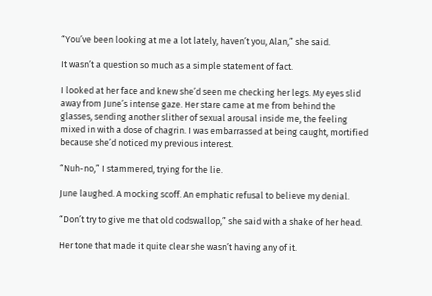“You’ve been looking at me a lot lately, haven’t you, Alan,” she said.

It wasn’t a question so much as a simple statement of fact.

I looked at her face and knew she’d seen me checking her legs. My eyes slid away from June’s intense gaze. Her stare came at me from behind the glasses, sending another slither of sexual arousal inside me, the feeling mixed in with a dose of chagrin. I was embarrassed at being caught, mortified because she’d noticed my previous interest.

“Nuh-no,” I stammered, trying for the lie.

June laughed. A mocking scoff. An emphatic refusal to believe my denial.

“Don’t try to give me that old codswallop,” she said with a shake of her head.

Her tone that made it quite clear she wasn’t having any of it.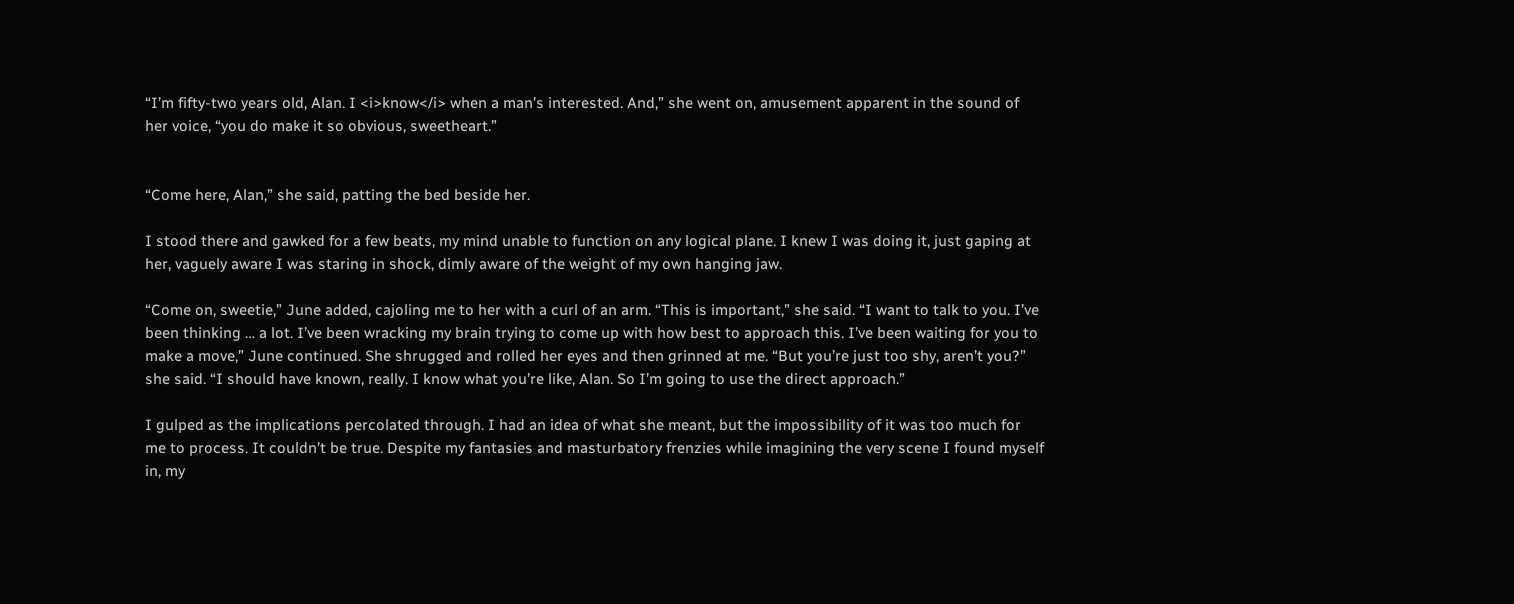“I’m fifty-two years old, Alan. I <i>know</i> when a man’s interested. And,” she went on, amusement apparent in the sound of her voice, “you do make it so obvious, sweetheart.”


“Come here, Alan,” she said, patting the bed beside her.

I stood there and gawked for a few beats, my mind unable to function on any logical plane. I knew I was doing it, just gaping at her, vaguely aware I was staring in shock, dimly aware of the weight of my own hanging jaw.

“Come on, sweetie,” June added, cajoling me to her with a curl of an arm. “This is important,” she said. “I want to talk to you. I’ve been thinking … a lot. I’ve been wracking my brain trying to come up with how best to approach this. I’ve been waiting for you to make a move,” June continued. She shrugged and rolled her eyes and then grinned at me. “But you’re just too shy, aren’t you?” she said. “I should have known, really. I know what you’re like, Alan. So I’m going to use the direct approach.”

I gulped as the implications percolated through. I had an idea of what she meant, but the impossibility of it was too much for me to process. It couldn’t be true. Despite my fantasies and masturbatory frenzies while imagining the very scene I found myself in, my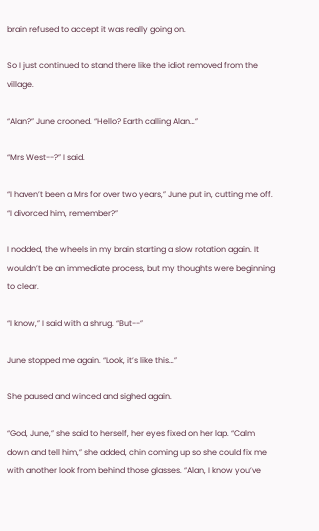brain refused to accept it was really going on.

So I just continued to stand there like the idiot removed from the village.

“Alan?” June crooned. “Hello? Earth calling Alan…”

“Mrs West--?” I said.

“I haven’t been a Mrs for over two years,” June put in, cutting me off. “I divorced him, remember?”

I nodded, the wheels in my brain starting a slow rotation again. It wouldn’t be an immediate process, but my thoughts were beginning to clear.

“I know,” I said with a shrug. “But--”

June stopped me again. “Look, it’s like this…”

She paused and winced and sighed again.

“God, June,” she said to herself, her eyes fixed on her lap. “Calm down and tell him,” she added, chin coming up so she could fix me with another look from behind those glasses. “Alan, I know you’ve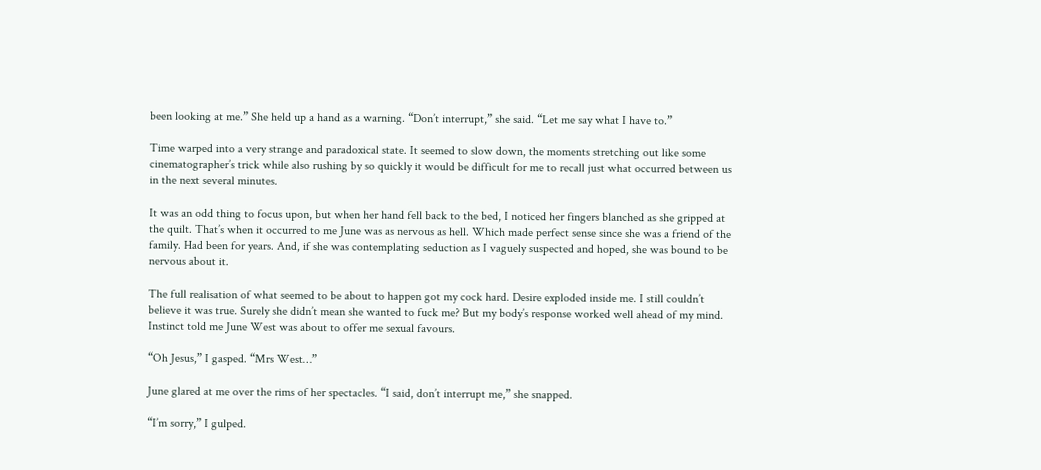been looking at me.” She held up a hand as a warning. “Don’t interrupt,” she said. “Let me say what I have to.”

Time warped into a very strange and paradoxical state. It seemed to slow down, the moments stretching out like some cinematographer’s trick while also rushing by so quickly it would be difficult for me to recall just what occurred between us in the next several minutes.

It was an odd thing to focus upon, but when her hand fell back to the bed, I noticed her fingers blanched as she gripped at the quilt. That’s when it occurred to me June was as nervous as hell. Which made perfect sense since she was a friend of the family. Had been for years. And, if she was contemplating seduction as I vaguely suspected and hoped, she was bound to be nervous about it.

The full realisation of what seemed to be about to happen got my cock hard. Desire exploded inside me. I still couldn’t believe it was true. Surely she didn’t mean she wanted to fuck me? But my body’s response worked well ahead of my mind. Instinct told me June West was about to offer me sexual favours.

“Oh Jesus,” I gasped. “Mrs West…”

June glared at me over the rims of her spectacles. “I said, don’t interrupt me,” she snapped.

“I’m sorry,” I gulped.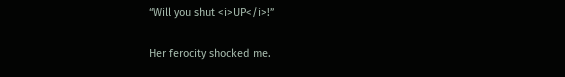“Will you shut <i>UP</i>!”

Her ferocity shocked me.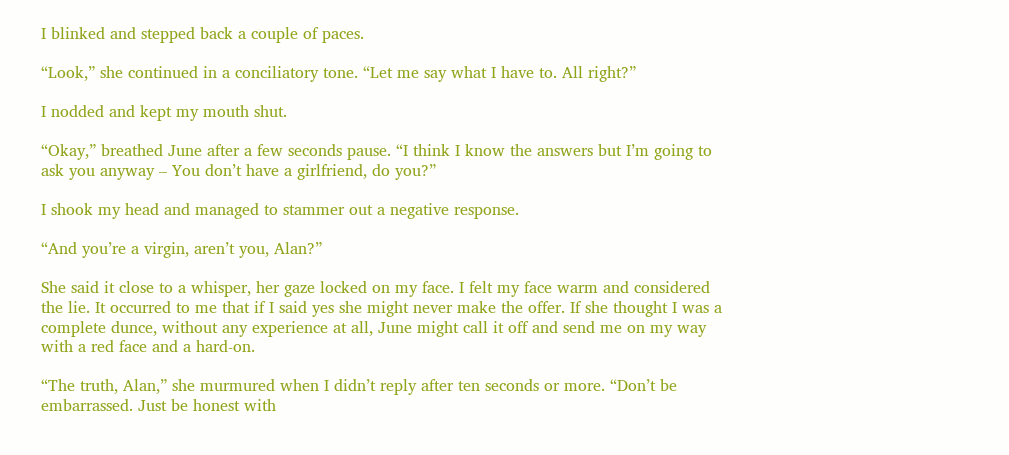I blinked and stepped back a couple of paces.

“Look,” she continued in a conciliatory tone. “Let me say what I have to. All right?”

I nodded and kept my mouth shut.

“Okay,” breathed June after a few seconds pause. “I think I know the answers but I’m going to ask you anyway – You don’t have a girlfriend, do you?”

I shook my head and managed to stammer out a negative response.

“And you’re a virgin, aren’t you, Alan?”

She said it close to a whisper, her gaze locked on my face. I felt my face warm and considered the lie. It occurred to me that if I said yes she might never make the offer. If she thought I was a complete dunce, without any experience at all, June might call it off and send me on my way with a red face and a hard-on.

“The truth, Alan,” she murmured when I didn’t reply after ten seconds or more. “Don’t be embarrassed. Just be honest with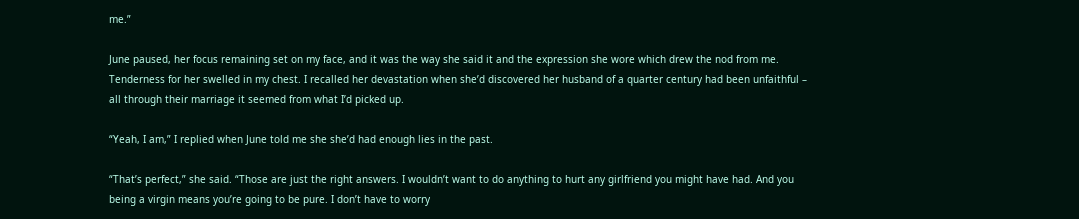me.”

June paused, her focus remaining set on my face, and it was the way she said it and the expression she wore which drew the nod from me. Tenderness for her swelled in my chest. I recalled her devastation when she’d discovered her husband of a quarter century had been unfaithful – all through their marriage it seemed from what I’d picked up.

“Yeah, I am,” I replied when June told me she she’d had enough lies in the past.

“That’s perfect,” she said. “Those are just the right answers. I wouldn’t want to do anything to hurt any girlfriend you might have had. And you being a virgin means you’re going to be pure. I don’t have to worry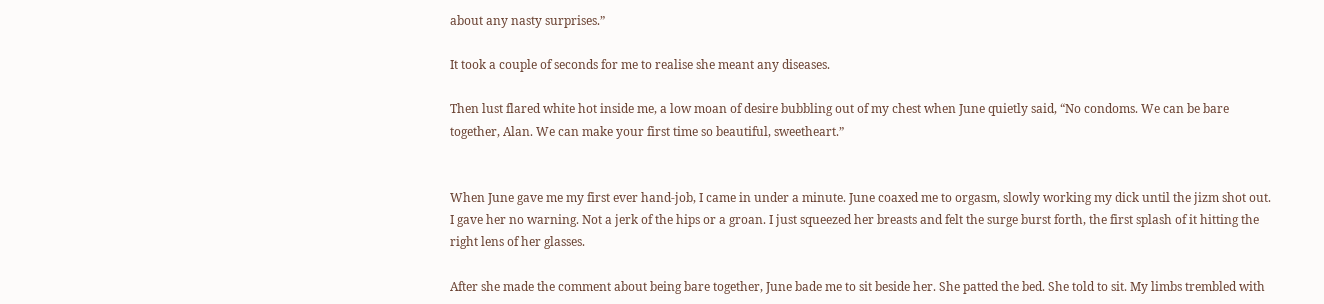about any nasty surprises.”

It took a couple of seconds for me to realise she meant any diseases.

Then lust flared white hot inside me, a low moan of desire bubbling out of my chest when June quietly said, “No condoms. We can be bare together, Alan. We can make your first time so beautiful, sweetheart.”


When June gave me my first ever hand-job, I came in under a minute. June coaxed me to orgasm, slowly working my dick until the jizm shot out. I gave her no warning. Not a jerk of the hips or a groan. I just squeezed her breasts and felt the surge burst forth, the first splash of it hitting the right lens of her glasses.

After she made the comment about being bare together, June bade me to sit beside her. She patted the bed. She told to sit. My limbs trembled with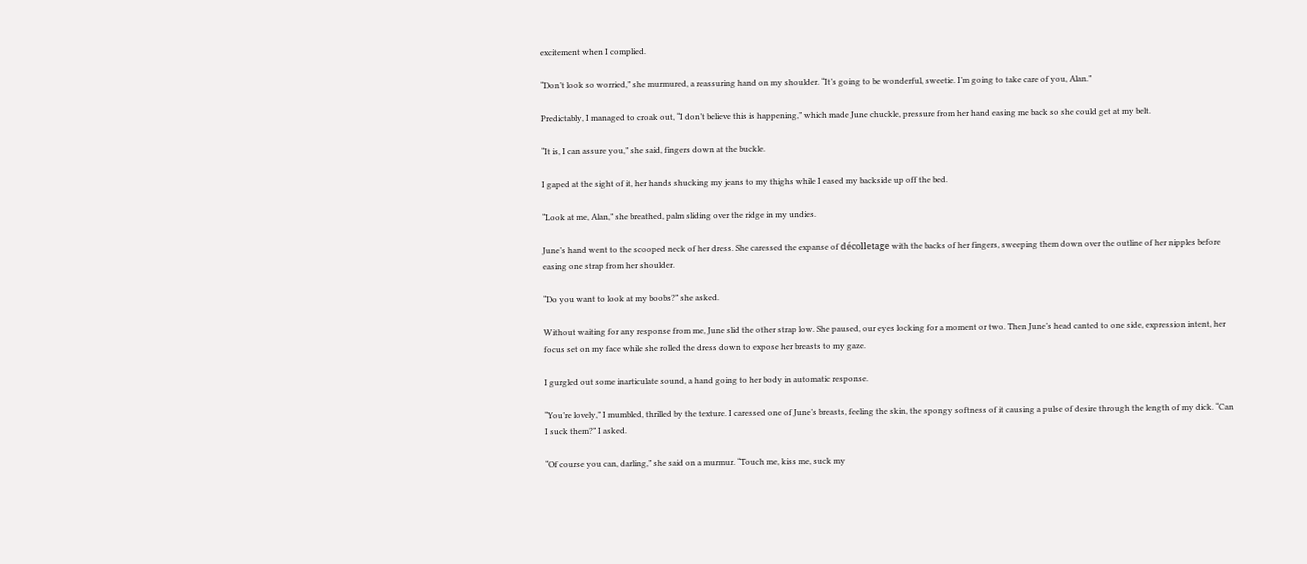excitement when I complied.

“Don’t look so worried,” she murmured, a reassuring hand on my shoulder. “It’s going to be wonderful, sweetie. I’m going to take care of you, Alan.”

Predictably, I managed to croak out, “I don’t believe this is happening,” which made June chuckle, pressure from her hand easing me back so she could get at my belt.

“It is, I can assure you,” she said, fingers down at the buckle.

I gaped at the sight of it, her hands shucking my jeans to my thighs while I eased my backside up off the bed.

“Look at me, Alan,” she breathed, palm sliding over the ridge in my undies.

June’s hand went to the scooped neck of her dress. She caressed the expanse of décolletage with the backs of her fingers, sweeping them down over the outline of her nipples before easing one strap from her shoulder.

“Do you want to look at my boobs?” she asked.

Without waiting for any response from me, June slid the other strap low. She paused, our eyes locking for a moment or two. Then June’s head canted to one side, expression intent, her focus set on my face while she rolled the dress down to expose her breasts to my gaze.

I gurgled out some inarticulate sound, a hand going to her body in automatic response.

“You’re lovely,” I mumbled, thrilled by the texture. I caressed one of June’s breasts, feeling the skin, the spongy softness of it causing a pulse of desire through the length of my dick. “Can I suck them?” I asked.

“Of course you can, darling,” she said on a murmur. “Touch me, kiss me, suck my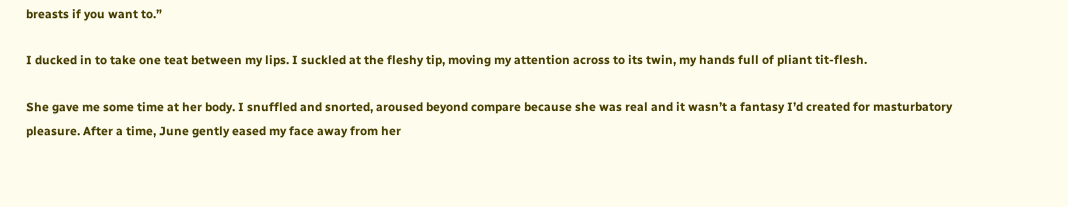breasts if you want to.”

I ducked in to take one teat between my lips. I suckled at the fleshy tip, moving my attention across to its twin, my hands full of pliant tit-flesh.

She gave me some time at her body. I snuffled and snorted, aroused beyond compare because she was real and it wasn’t a fantasy I’d created for masturbatory pleasure. After a time, June gently eased my face away from her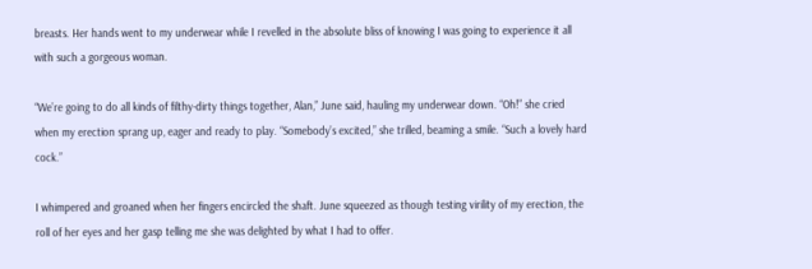breasts. Her hands went to my underwear while I revelled in the absolute bliss of knowing I was going to experience it all with such a gorgeous woman.

“We’re going to do all kinds of filthy-dirty things together, Alan,” June said, hauling my underwear down. “Oh!” she cried when my erection sprang up, eager and ready to play. “Somebody’s excited,” she trilled, beaming a smile. “Such a lovely hard cock.”

I whimpered and groaned when her fingers encircled the shaft. June squeezed as though testing virility of my erection, the roll of her eyes and her gasp telling me she was delighted by what I had to offer.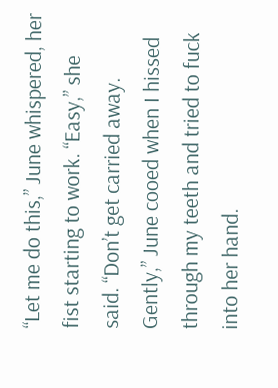“Let me do this,” June whispered, her fist starting to work. “Easy,” she said. “Don’t get carried away. Gently,” June cooed when I hissed through my teeth and tried to fuck into her hand.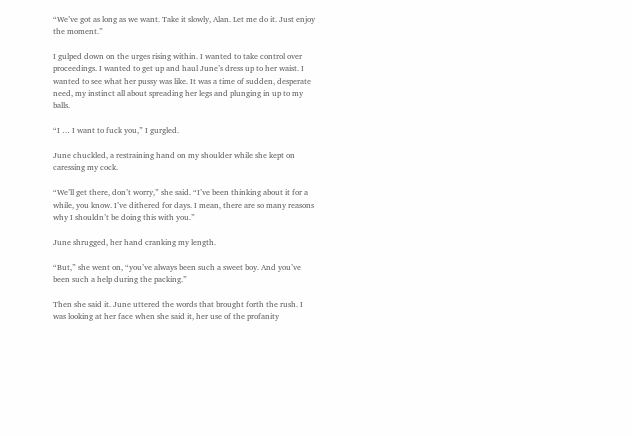“We’ve got as long as we want. Take it slowly, Alan. Let me do it. Just enjoy the moment.”

I gulped down on the urges rising within. I wanted to take control over proceedings. I wanted to get up and haul June’s dress up to her waist. I wanted to see what her pussy was like. It was a time of sudden, desperate need, my instinct all about spreading her legs and plunging in up to my balls.

“I … I want to fuck you,” I gurgled.

June chuckled, a restraining hand on my shoulder while she kept on caressing my cock.

“We’ll get there, don’t worry,” she said. “I’ve been thinking about it for a while, you know. I’ve dithered for days. I mean, there are so many reasons why I shouldn’t be doing this with you.”

June shrugged, her hand cranking my length.

“But,” she went on, “you’ve always been such a sweet boy. And you’ve been such a help during the packing.”

Then she said it. June uttered the words that brought forth the rush. I was looking at her face when she said it, her use of the profanity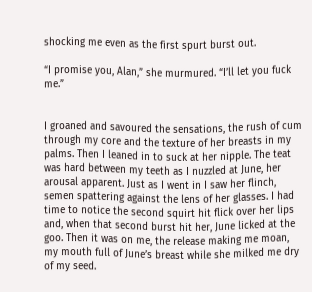shocking me even as the first spurt burst out.

“I promise you, Alan,” she murmured. “I’ll let you fuck me.”


I groaned and savoured the sensations, the rush of cum through my core and the texture of her breasts in my palms. Then I leaned in to suck at her nipple. The teat was hard between my teeth as I nuzzled at June, her arousal apparent. Just as I went in I saw her flinch, semen spattering against the lens of her glasses. I had time to notice the second squirt hit flick over her lips and, when that second burst hit her, June licked at the goo. Then it was on me, the release making me moan, my mouth full of June’s breast while she milked me dry of my seed.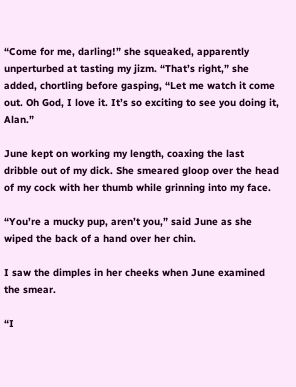“Come for me, darling!” she squeaked, apparently unperturbed at tasting my jizm. “That’s right,” she added, chortling before gasping, “Let me watch it come out. Oh God, I love it. It’s so exciting to see you doing it, Alan.”

June kept on working my length, coaxing the last dribble out of my dick. She smeared gloop over the head of my cock with her thumb while grinning into my face.

“You’re a mucky pup, aren’t you,” said June as she wiped the back of a hand over her chin.

I saw the dimples in her cheeks when June examined the smear.

“I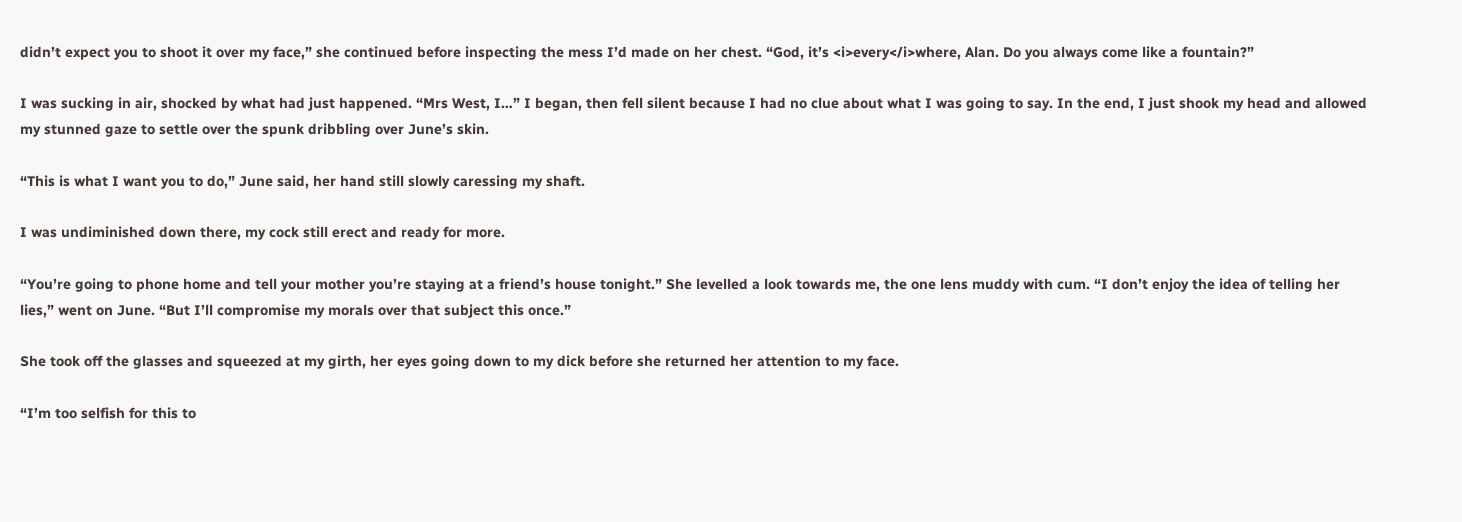didn’t expect you to shoot it over my face,” she continued before inspecting the mess I’d made on her chest. “God, it’s <i>every</i>where, Alan. Do you always come like a fountain?”

I was sucking in air, shocked by what had just happened. “Mrs West, I…” I began, then fell silent because I had no clue about what I was going to say. In the end, I just shook my head and allowed my stunned gaze to settle over the spunk dribbling over June’s skin.

“This is what I want you to do,” June said, her hand still slowly caressing my shaft.

I was undiminished down there, my cock still erect and ready for more.

“You’re going to phone home and tell your mother you’re staying at a friend’s house tonight.” She levelled a look towards me, the one lens muddy with cum. “I don’t enjoy the idea of telling her lies,” went on June. “But I’ll compromise my morals over that subject this once.”

She took off the glasses and squeezed at my girth, her eyes going down to my dick before she returned her attention to my face.

“I’m too selfish for this to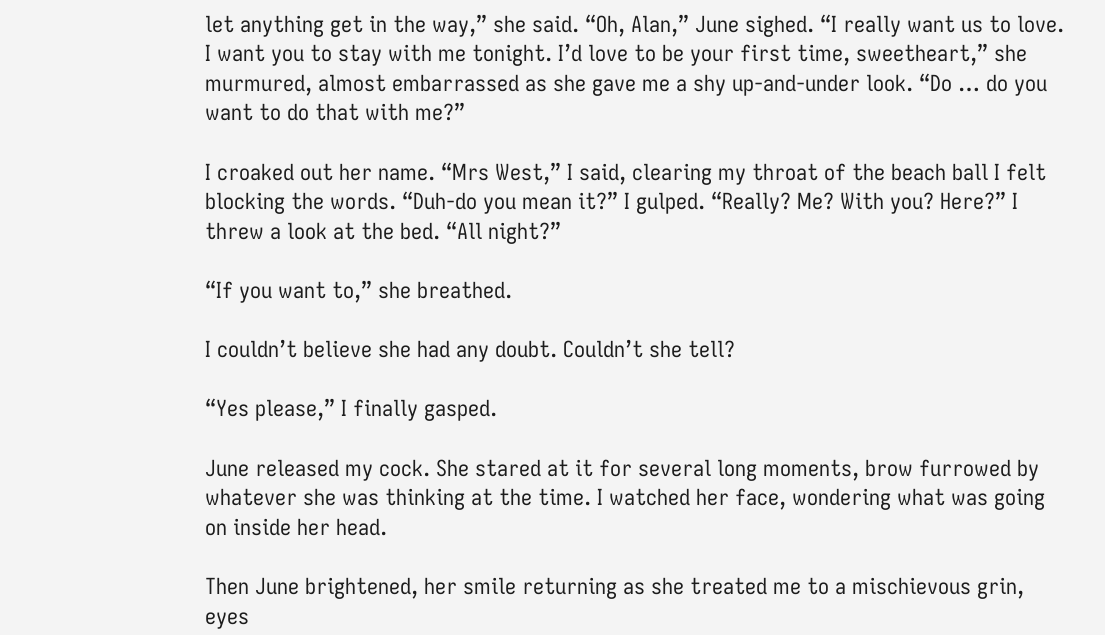let anything get in the way,” she said. “Oh, Alan,” June sighed. “I really want us to love. I want you to stay with me tonight. I’d love to be your first time, sweetheart,” she murmured, almost embarrassed as she gave me a shy up-and-under look. “Do … do you want to do that with me?”

I croaked out her name. “Mrs West,” I said, clearing my throat of the beach ball I felt blocking the words. “Duh-do you mean it?” I gulped. “Really? Me? With you? Here?” I threw a look at the bed. “All night?”

“If you want to,” she breathed.

I couldn’t believe she had any doubt. Couldn’t she tell?

“Yes please,” I finally gasped.

June released my cock. She stared at it for several long moments, brow furrowed by whatever she was thinking at the time. I watched her face, wondering what was going on inside her head.

Then June brightened, her smile returning as she treated me to a mischievous grin, eyes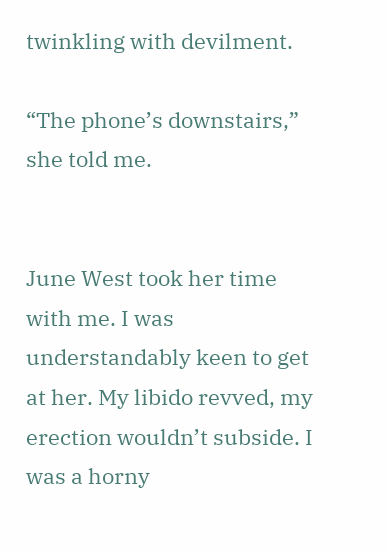twinkling with devilment.

“The phone’s downstairs,” she told me.


June West took her time with me. I was understandably keen to get at her. My libido revved, my erection wouldn’t subside. I was a horny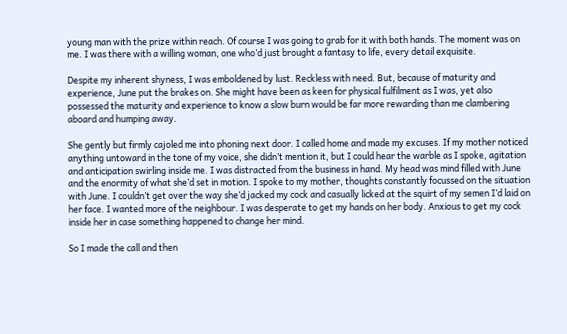young man with the prize within reach. Of course I was going to grab for it with both hands. The moment was on me. I was there with a willing woman, one who’d just brought a fantasy to life, every detail exquisite.

Despite my inherent shyness, I was emboldened by lust. Reckless with need. But, because of maturity and experience, June put the brakes on. She might have been as keen for physical fulfilment as I was, yet also possessed the maturity and experience to know a slow burn would be far more rewarding than me clambering aboard and humping away.

She gently but firmly cajoled me into phoning next door. I called home and made my excuses. If my mother noticed anything untoward in the tone of my voice, she didn’t mention it, but I could hear the warble as I spoke, agitation and anticipation swirling inside me. I was distracted from the business in hand. My head was mind filled with June and the enormity of what she’d set in motion. I spoke to my mother, thoughts constantly focussed on the situation with June. I couldn’t get over the way she’d jacked my cock and casually licked at the squirt of my semen I’d laid on her face. I wanted more of the neighbour. I was desperate to get my hands on her body. Anxious to get my cock inside her in case something happened to change her mind.

So I made the call and then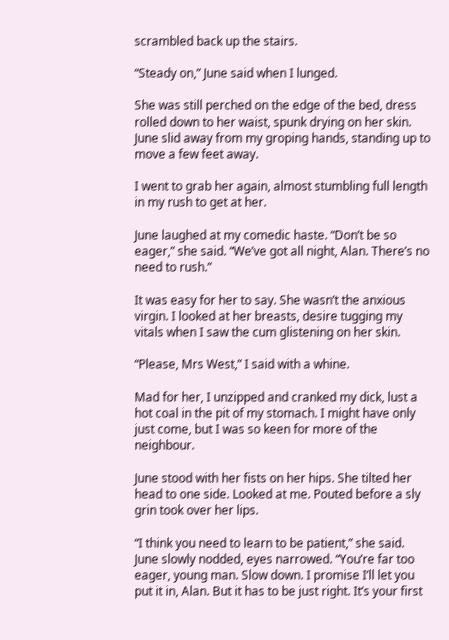scrambled back up the stairs.

“Steady on,” June said when I lunged.

She was still perched on the edge of the bed, dress rolled down to her waist, spunk drying on her skin. June slid away from my groping hands, standing up to move a few feet away.

I went to grab her again, almost stumbling full length in my rush to get at her.

June laughed at my comedic haste. “Don’t be so eager,” she said. “We’ve got all night, Alan. There’s no need to rush.”

It was easy for her to say. She wasn’t the anxious virgin. I looked at her breasts, desire tugging my vitals when I saw the cum glistening on her skin.

“Please, Mrs West,” I said with a whine.

Mad for her, I unzipped and cranked my dick, lust a hot coal in the pit of my stomach. I might have only just come, but I was so keen for more of the neighbour.

June stood with her fists on her hips. She tilted her head to one side. Looked at me. Pouted before a sly grin took over her lips.

“I think you need to learn to be patient,” she said. June slowly nodded, eyes narrowed. “You’re far too eager, young man. Slow down. I promise I’ll let you put it in, Alan. But it has to be just right. It’s your first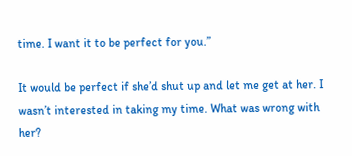time. I want it to be perfect for you.”

It would be perfect if she’d shut up and let me get at her. I wasn’t interested in taking my time. What was wrong with her?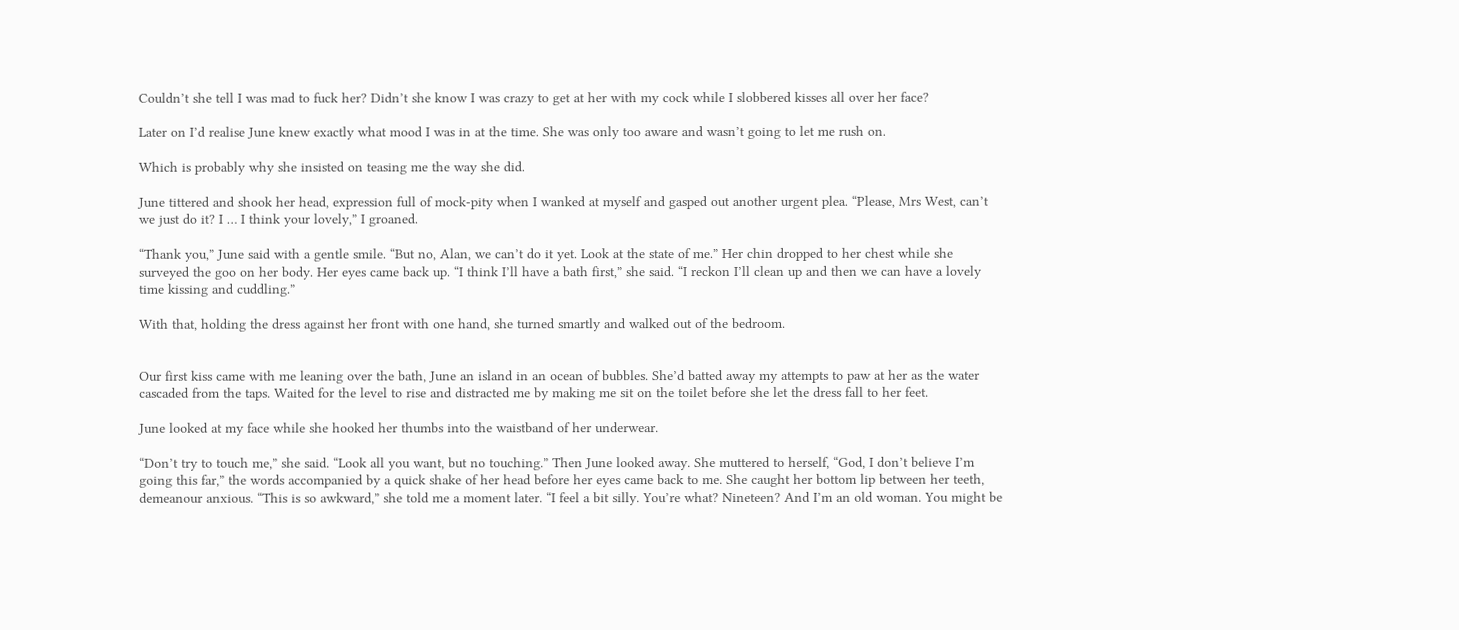Couldn’t she tell I was mad to fuck her? Didn’t she know I was crazy to get at her with my cock while I slobbered kisses all over her face?

Later on I’d realise June knew exactly what mood I was in at the time. She was only too aware and wasn’t going to let me rush on.

Which is probably why she insisted on teasing me the way she did.

June tittered and shook her head, expression full of mock-pity when I wanked at myself and gasped out another urgent plea. “Please, Mrs West, can’t we just do it? I … I think your lovely,” I groaned.

“Thank you,” June said with a gentle smile. “But no, Alan, we can’t do it yet. Look at the state of me.” Her chin dropped to her chest while she surveyed the goo on her body. Her eyes came back up. “I think I’ll have a bath first,” she said. “I reckon I’ll clean up and then we can have a lovely time kissing and cuddling.”

With that, holding the dress against her front with one hand, she turned smartly and walked out of the bedroom.


Our first kiss came with me leaning over the bath, June an island in an ocean of bubbles. She’d batted away my attempts to paw at her as the water cascaded from the taps. Waited for the level to rise and distracted me by making me sit on the toilet before she let the dress fall to her feet.

June looked at my face while she hooked her thumbs into the waistband of her underwear.

“Don’t try to touch me,” she said. “Look all you want, but no touching.” Then June looked away. She muttered to herself, “God, I don’t believe I’m going this far,” the words accompanied by a quick shake of her head before her eyes came back to me. She caught her bottom lip between her teeth, demeanour anxious. “This is so awkward,” she told me a moment later. “I feel a bit silly. You’re what? Nineteen? And I’m an old woman. You might be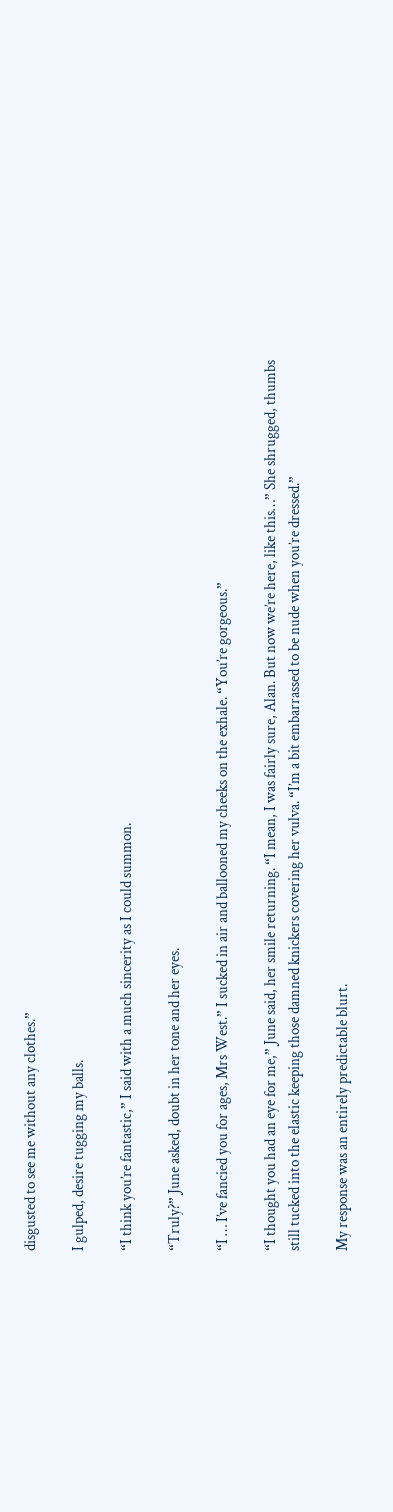disgusted to see me without any clothes.”

I gulped, desire tugging my balls.

“I think you’re fantastic,” I said with a much sincerity as I could summon.

“Truly?” June asked, doubt in her tone and her eyes.

“I … I’ve fancied you for ages, Mrs West.” I sucked in air and ballooned my cheeks on the exhale. “You’re gorgeous.”

“I thought you had an eye for me,” June said, her smile returning. “I mean, I was fairly sure, Alan. But now we’re here, like this…” She shrugged, thumbs still tucked into the elastic keeping those damned knickers covering her vulva. “I’m a bit embarrassed to be nude when you’re dressed.”

My response was an entirely predictable blurt.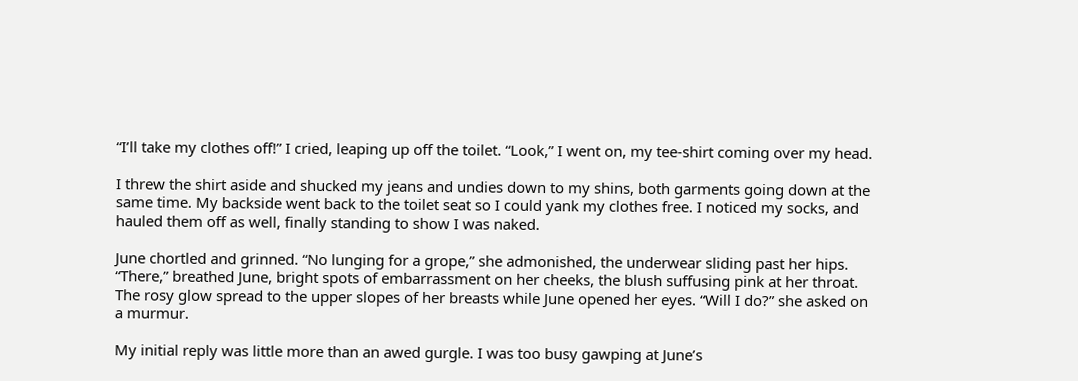“I’ll take my clothes off!” I cried, leaping up off the toilet. “Look,” I went on, my tee-shirt coming over my head.

I threw the shirt aside and shucked my jeans and undies down to my shins, both garments going down at the same time. My backside went back to the toilet seat so I could yank my clothes free. I noticed my socks, and hauled them off as well, finally standing to show I was naked.

June chortled and grinned. “No lunging for a grope,” she admonished, the underwear sliding past her hips. “There,” breathed June, bright spots of embarrassment on her cheeks, the blush suffusing pink at her throat. The rosy glow spread to the upper slopes of her breasts while June opened her eyes. “Will I do?” she asked on a murmur.

My initial reply was little more than an awed gurgle. I was too busy gawping at June’s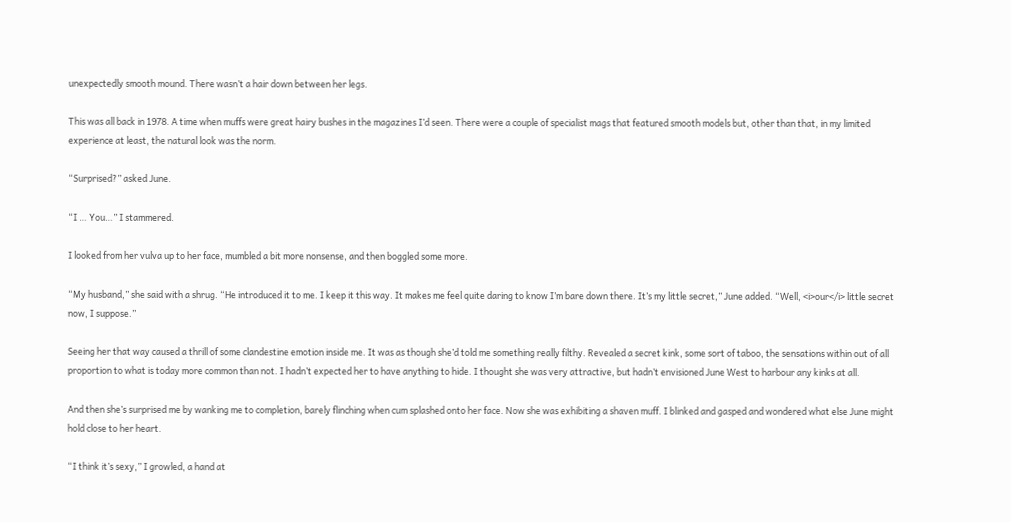unexpectedly smooth mound. There wasn’t a hair down between her legs.

This was all back in 1978. A time when muffs were great hairy bushes in the magazines I’d seen. There were a couple of specialist mags that featured smooth models but, other than that, in my limited experience at least, the natural look was the norm.

“Surprised?” asked June.

“I … You…” I stammered.

I looked from her vulva up to her face, mumbled a bit more nonsense, and then boggled some more.

“My husband,” she said with a shrug. “He introduced it to me. I keep it this way. It makes me feel quite daring to know I’m bare down there. It’s my little secret,” June added. “Well, <i>our</i> little secret now, I suppose.”

Seeing her that way caused a thrill of some clandestine emotion inside me. It was as though she’d told me something really filthy. Revealed a secret kink, some sort of taboo, the sensations within out of all proportion to what is today more common than not. I hadn’t expected her to have anything to hide. I thought she was very attractive, but hadn’t envisioned June West to harbour any kinks at all.

And then she’s surprised me by wanking me to completion, barely flinching when cum splashed onto her face. Now she was exhibiting a shaven muff. I blinked and gasped and wondered what else June might hold close to her heart.

“I think it’s sexy,” I growled, a hand at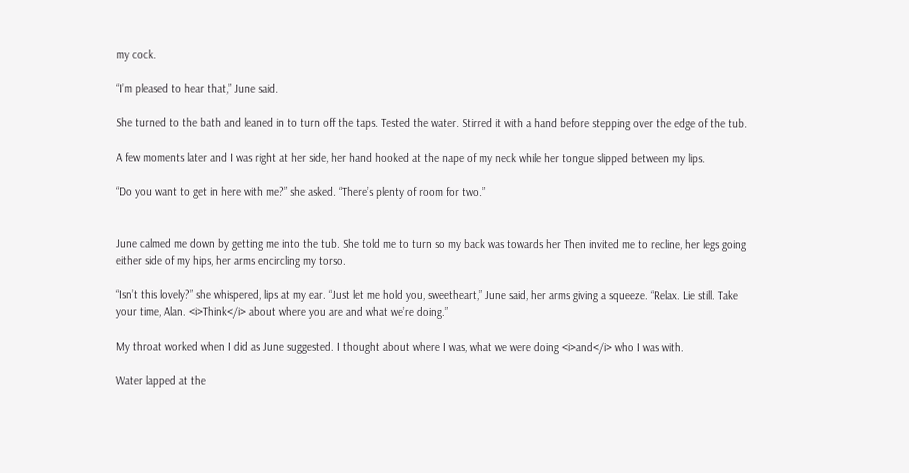my cock.

“I’m pleased to hear that,” June said.

She turned to the bath and leaned in to turn off the taps. Tested the water. Stirred it with a hand before stepping over the edge of the tub.

A few moments later and I was right at her side, her hand hooked at the nape of my neck while her tongue slipped between my lips.

“Do you want to get in here with me?” she asked. “There’s plenty of room for two.”


June calmed me down by getting me into the tub. She told me to turn so my back was towards her Then invited me to recline, her legs going either side of my hips, her arms encircling my torso.

“Isn’t this lovely?” she whispered, lips at my ear. “Just let me hold you, sweetheart,” June said, her arms giving a squeeze. “Relax. Lie still. Take your time, Alan. <i>Think</i> about where you are and what we’re doing.”

My throat worked when I did as June suggested. I thought about where I was, what we were doing <i>and</i> who I was with.

Water lapped at the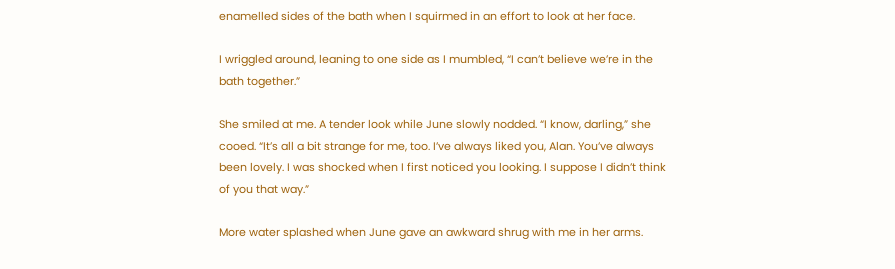enamelled sides of the bath when I squirmed in an effort to look at her face.

I wriggled around, leaning to one side as I mumbled, “I can’t believe we’re in the bath together.”

She smiled at me. A tender look while June slowly nodded. “I know, darling,” she cooed. “It’s all a bit strange for me, too. I’ve always liked you, Alan. You’ve always been lovely. I was shocked when I first noticed you looking. I suppose I didn’t think of you that way.”

More water splashed when June gave an awkward shrug with me in her arms.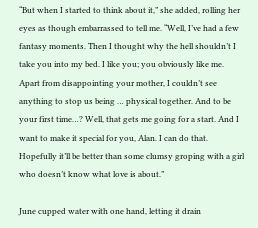“But when I started to think about it,” she added, rolling her eyes as though embarrassed to tell me. “Well, I’ve had a few fantasy moments. Then I thought why the hell shouldn’t I take you into my bed. I like you; you obviously like me. Apart from disappointing your mother, I couldn’t see anything to stop us being … physical together. And to be your first time…? Well, that gets me going for a start. And I want to make it special for you, Alan. I can do that. Hopefully it’ll be better than some clumsy groping with a girl who doesn’t know what love is about.”

June cupped water with one hand, letting it drain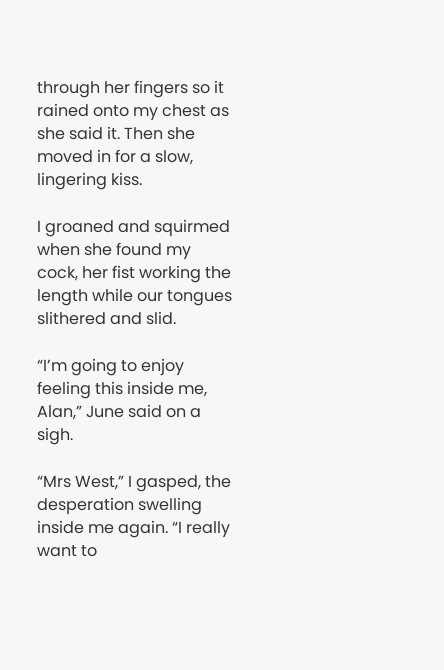through her fingers so it rained onto my chest as she said it. Then she moved in for a slow, lingering kiss.

I groaned and squirmed when she found my cock, her fist working the length while our tongues slithered and slid.

“I’m going to enjoy feeling this inside me, Alan,” June said on a sigh.

“Mrs West,” I gasped, the desperation swelling inside me again. “I really want to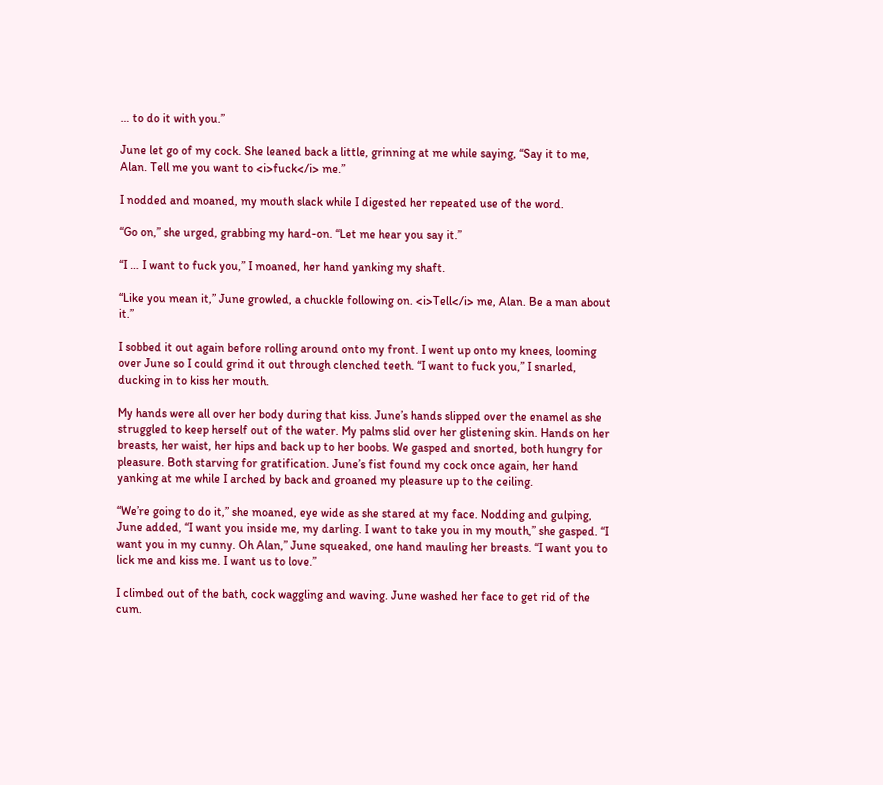… to do it with you.”

June let go of my cock. She leaned back a little, grinning at me while saying, “Say it to me, Alan. Tell me you want to <i>fuck</i> me.”

I nodded and moaned, my mouth slack while I digested her repeated use of the word.

“Go on,” she urged, grabbing my hard-on. “Let me hear you say it.”

“I … I want to fuck you,” I moaned, her hand yanking my shaft.

“Like you mean it,” June growled, a chuckle following on. <i>Tell</i> me, Alan. Be a man about it.”

I sobbed it out again before rolling around onto my front. I went up onto my knees, looming over June so I could grind it out through clenched teeth. “I want to fuck you,” I snarled, ducking in to kiss her mouth.

My hands were all over her body during that kiss. June’s hands slipped over the enamel as she struggled to keep herself out of the water. My palms slid over her glistening skin. Hands on her breasts, her waist, her hips and back up to her boobs. We gasped and snorted, both hungry for pleasure. Both starving for gratification. June’s fist found my cock once again, her hand yanking at me while I arched by back and groaned my pleasure up to the ceiling.

“We’re going to do it,” she moaned, eye wide as she stared at my face. Nodding and gulping, June added, “I want you inside me, my darling. I want to take you in my mouth,” she gasped. “I want you in my cunny. Oh Alan,” June squeaked, one hand mauling her breasts. “I want you to lick me and kiss me. I want us to love.”

I climbed out of the bath, cock waggling and waving. June washed her face to get rid of the cum.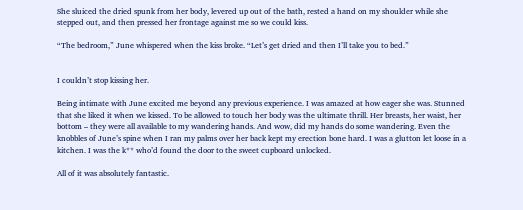She sluiced the dried spunk from her body, levered up out of the bath, rested a hand on my shoulder while she stepped out, and then pressed her frontage against me so we could kiss.

“The bedroom,” June whispered when the kiss broke. “Let’s get dried and then I’ll take you to bed.”


I couldn’t stop kissing her.

Being intimate with June excited me beyond any previous experience. I was amazed at how eager she was. Stunned that she liked it when we kissed. To be allowed to touch her body was the ultimate thrill. Her breasts, her waist, her bottom – they were all available to my wandering hands. And wow, did my hands do some wandering. Even the knobbles of June’s spine when I ran my palms over her back kept my erection bone hard. I was a glutton let loose in a kitchen. I was the k** who’d found the door to the sweet cupboard unlocked.

All of it was absolutely fantastic.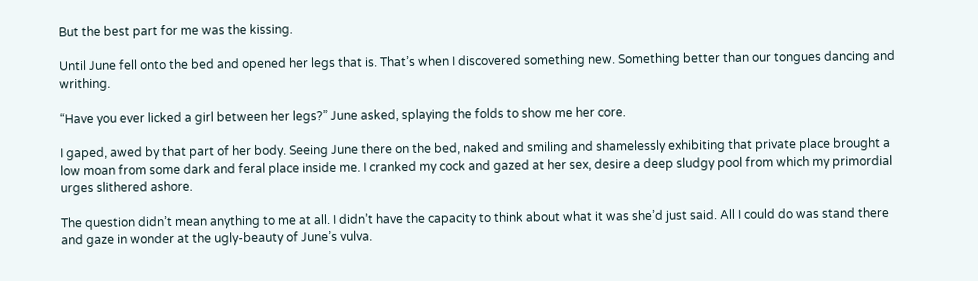But the best part for me was the kissing.

Until June fell onto the bed and opened her legs that is. That’s when I discovered something new. Something better than our tongues dancing and writhing.

“Have you ever licked a girl between her legs?” June asked, splaying the folds to show me her core.

I gaped, awed by that part of her body. Seeing June there on the bed, naked and smiling and shamelessly exhibiting that private place brought a low moan from some dark and feral place inside me. I cranked my cock and gazed at her sex, desire a deep sludgy pool from which my primordial urges slithered ashore.

The question didn’t mean anything to me at all. I didn’t have the capacity to think about what it was she’d just said. All I could do was stand there and gaze in wonder at the ugly-beauty of June’s vulva.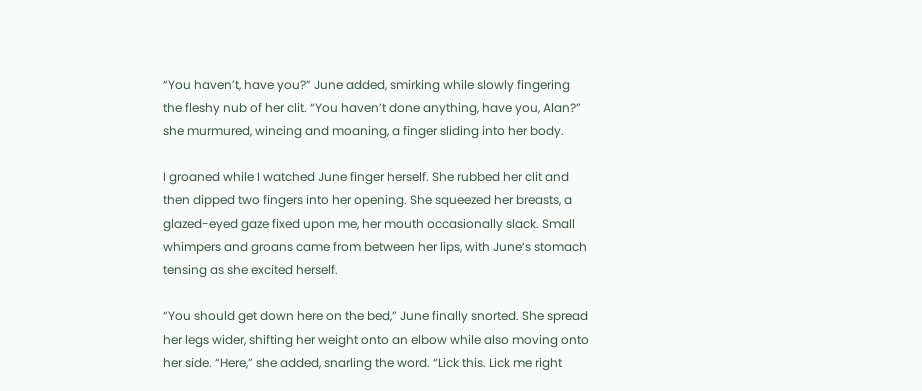“You haven’t, have you?” June added, smirking while slowly fingering the fleshy nub of her clit. “You haven’t done anything, have you, Alan?” she murmured, wincing and moaning, a finger sliding into her body.

I groaned while I watched June finger herself. She rubbed her clit and then dipped two fingers into her opening. She squeezed her breasts, a glazed-eyed gaze fixed upon me, her mouth occasionally slack. Small whimpers and groans came from between her lips, with June’s stomach tensing as she excited herself.

“You should get down here on the bed,” June finally snorted. She spread her legs wider, shifting her weight onto an elbow while also moving onto her side. “Here,” she added, snarling the word. “Lick this. Lick me right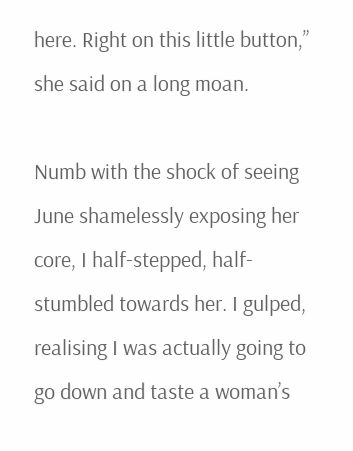here. Right on this little button,” she said on a long moan.

Numb with the shock of seeing June shamelessly exposing her core, I half-stepped, half-stumbled towards her. I gulped, realising I was actually going to go down and taste a woman’s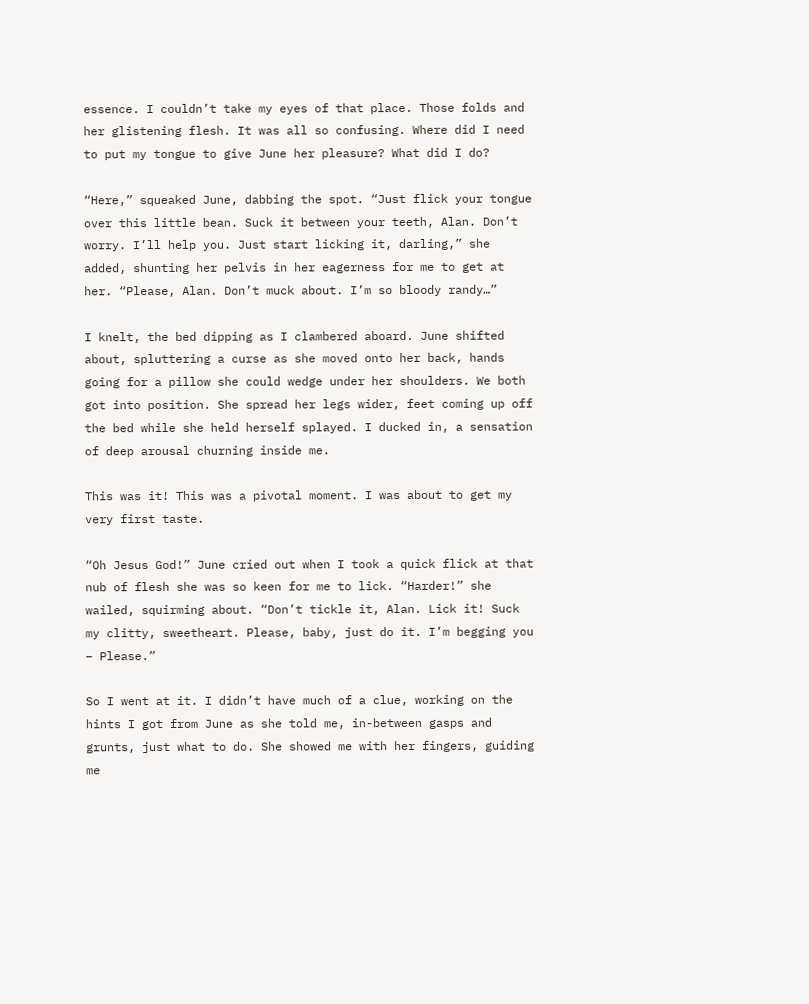essence. I couldn’t take my eyes of that place. Those folds and her glistening flesh. It was all so confusing. Where did I need to put my tongue to give June her pleasure? What did I do?

“Here,” squeaked June, dabbing the spot. “Just flick your tongue over this little bean. Suck it between your teeth, Alan. Don’t worry. I’ll help you. Just start licking it, darling,” she added, shunting her pelvis in her eagerness for me to get at her. “Please, Alan. Don’t muck about. I’m so bloody randy…”

I knelt, the bed dipping as I clambered aboard. June shifted about, spluttering a curse as she moved onto her back, hands going for a pillow she could wedge under her shoulders. We both got into position. She spread her legs wider, feet coming up off the bed while she held herself splayed. I ducked in, a sensation of deep arousal churning inside me.

This was it! This was a pivotal moment. I was about to get my very first taste.

“Oh Jesus God!” June cried out when I took a quick flick at that nub of flesh she was so keen for me to lick. “Harder!” she wailed, squirming about. “Don’t tickle it, Alan. Lick it! Suck my clitty, sweetheart. Please, baby, just do it. I’m begging you – Please.”

So I went at it. I didn’t have much of a clue, working on the hints I got from June as she told me, in-between gasps and grunts, just what to do. She showed me with her fingers, guiding me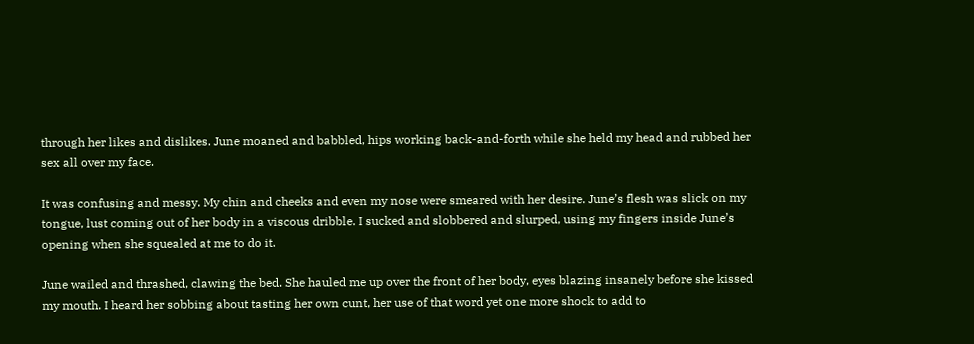through her likes and dislikes. June moaned and babbled, hips working back-and-forth while she held my head and rubbed her sex all over my face.

It was confusing and messy. My chin and cheeks and even my nose were smeared with her desire. June’s flesh was slick on my tongue, lust coming out of her body in a viscous dribble. I sucked and slobbered and slurped, using my fingers inside June’s opening when she squealed at me to do it.

June wailed and thrashed, clawing the bed. She hauled me up over the front of her body, eyes blazing insanely before she kissed my mouth. I heard her sobbing about tasting her own cunt, her use of that word yet one more shock to add to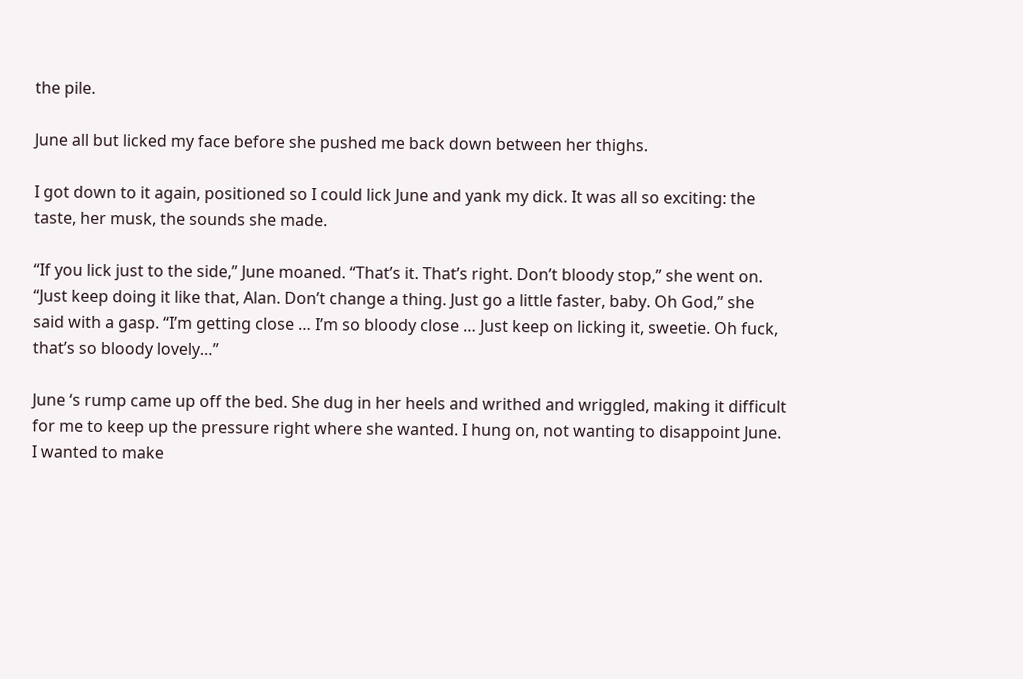the pile.

June all but licked my face before she pushed me back down between her thighs.

I got down to it again, positioned so I could lick June and yank my dick. It was all so exciting: the taste, her musk, the sounds she made.

“If you lick just to the side,” June moaned. “That’s it. That’s right. Don’t bloody stop,” she went on. “Just keep doing it like that, Alan. Don’t change a thing. Just go a little faster, baby. Oh God,” she said with a gasp. “I’m getting close … I’m so bloody close … Just keep on licking it, sweetie. Oh fuck, that’s so bloody lovely…”

June ‘s rump came up off the bed. She dug in her heels and writhed and wriggled, making it difficult for me to keep up the pressure right where she wanted. I hung on, not wanting to disappoint June. I wanted to make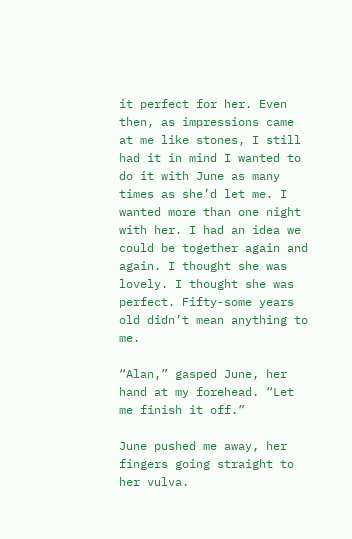it perfect for her. Even then, as impressions came at me like stones, I still had it in mind I wanted to do it with June as many times as she’d let me. I wanted more than one night with her. I had an idea we could be together again and again. I thought she was lovely. I thought she was perfect. Fifty-some years old didn’t mean anything to me.

“Alan,” gasped June, her hand at my forehead. “Let me finish it off.”

June pushed me away, her fingers going straight to her vulva.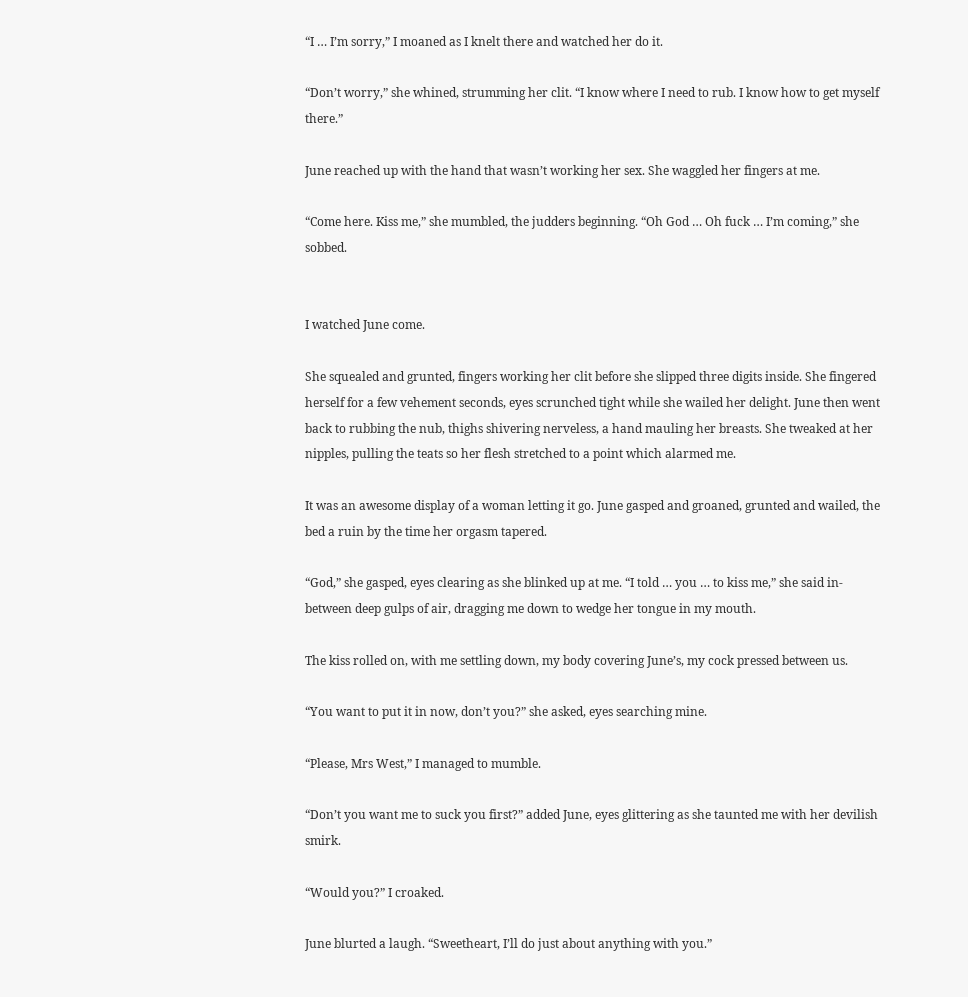“I … I’m sorry,” I moaned as I knelt there and watched her do it.

“Don’t worry,” she whined, strumming her clit. “I know where I need to rub. I know how to get myself there.”

June reached up with the hand that wasn’t working her sex. She waggled her fingers at me.

“Come here. Kiss me,” she mumbled, the judders beginning. “Oh God … Oh fuck … I’m coming,” she sobbed.


I watched June come.

She squealed and grunted, fingers working her clit before she slipped three digits inside. She fingered herself for a few vehement seconds, eyes scrunched tight while she wailed her delight. June then went back to rubbing the nub, thighs shivering nerveless, a hand mauling her breasts. She tweaked at her nipples, pulling the teats so her flesh stretched to a point which alarmed me.

It was an awesome display of a woman letting it go. June gasped and groaned, grunted and wailed, the bed a ruin by the time her orgasm tapered.

“God,” she gasped, eyes clearing as she blinked up at me. “I told … you … to kiss me,” she said in-between deep gulps of air, dragging me down to wedge her tongue in my mouth.

The kiss rolled on, with me settling down, my body covering June’s, my cock pressed between us.

“You want to put it in now, don’t you?” she asked, eyes searching mine.

“Please, Mrs West,” I managed to mumble.

“Don’t you want me to suck you first?” added June, eyes glittering as she taunted me with her devilish smirk.

“Would you?” I croaked.

June blurted a laugh. “Sweetheart, I’ll do just about anything with you.”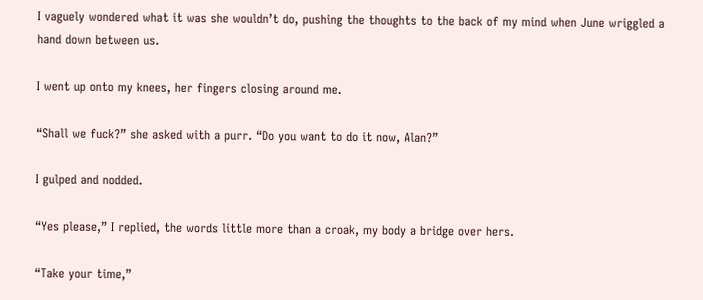I vaguely wondered what it was she wouldn’t do, pushing the thoughts to the back of my mind when June wriggled a hand down between us.

I went up onto my knees, her fingers closing around me.

“Shall we fuck?” she asked with a purr. “Do you want to do it now, Alan?”

I gulped and nodded.

“Yes please,” I replied, the words little more than a croak, my body a bridge over hers.

“Take your time,”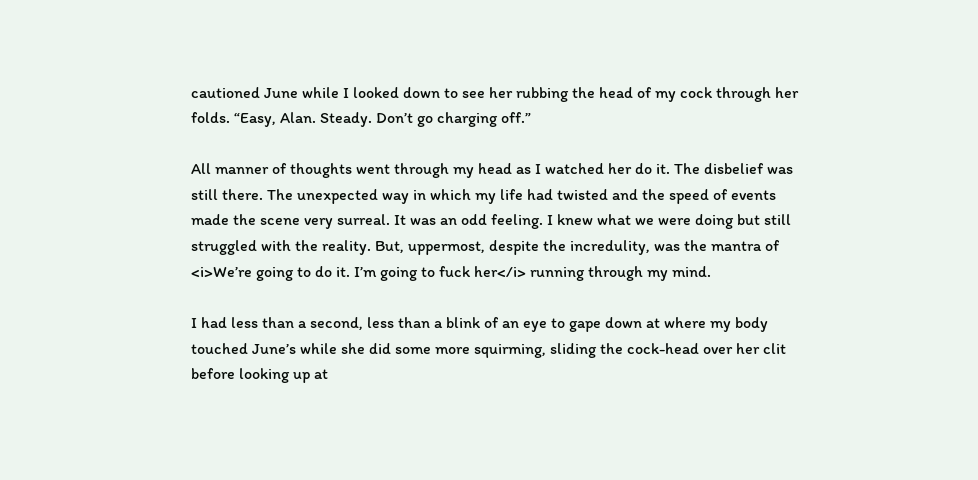cautioned June while I looked down to see her rubbing the head of my cock through her folds. “Easy, Alan. Steady. Don’t go charging off.”

All manner of thoughts went through my head as I watched her do it. The disbelief was still there. The unexpected way in which my life had twisted and the speed of events made the scene very surreal. It was an odd feeling. I knew what we were doing but still struggled with the reality. But, uppermost, despite the incredulity, was the mantra of <i>We’re going to do it. I’m going to fuck her</i> running through my mind.

I had less than a second, less than a blink of an eye to gape down at where my body touched June’s while she did some more squirming, sliding the cock-head over her clit before looking up at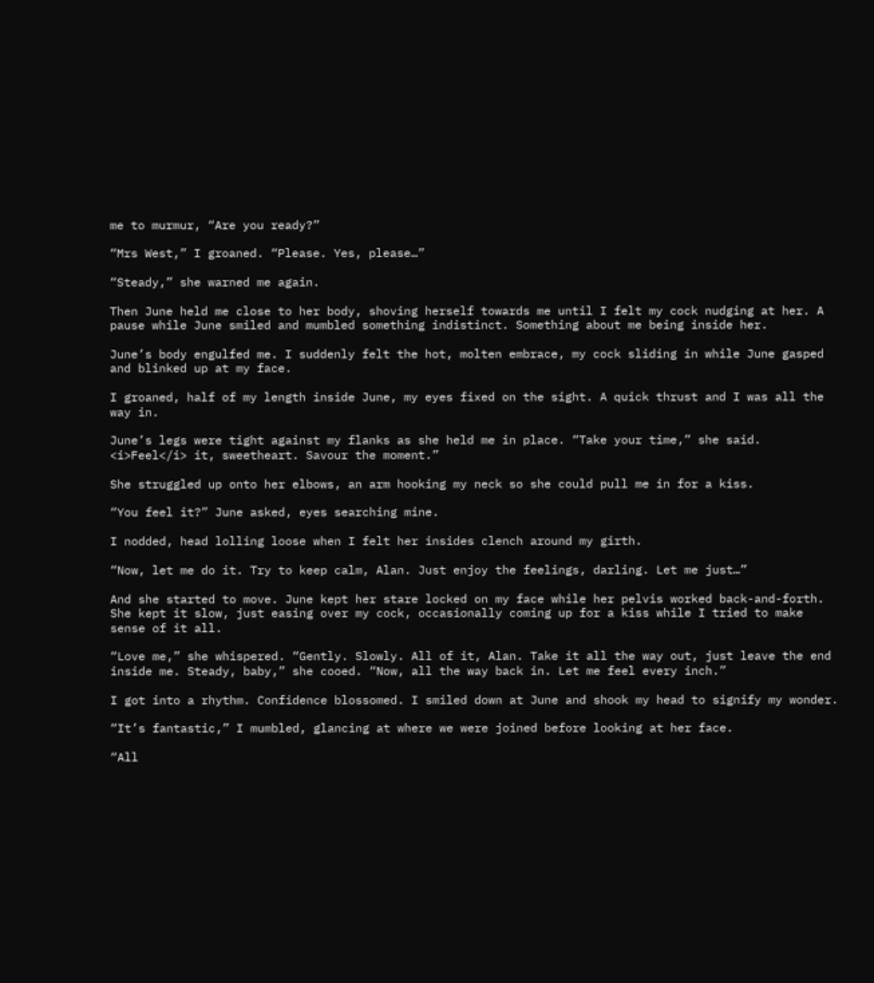me to murmur, “Are you ready?”

“Mrs West,” I groaned. “Please. Yes, please…”

“Steady,” she warned me again.

Then June held me close to her body, shoving herself towards me until I felt my cock nudging at her. A pause while June smiled and mumbled something indistinct. Something about me being inside her.

June’s body engulfed me. I suddenly felt the hot, molten embrace, my cock sliding in while June gasped and blinked up at my face.

I groaned, half of my length inside June, my eyes fixed on the sight. A quick thrust and I was all the way in.

June’s legs were tight against my flanks as she held me in place. “Take your time,” she said. <i>Feel</i> it, sweetheart. Savour the moment.”

She struggled up onto her elbows, an arm hooking my neck so she could pull me in for a kiss.

“You feel it?” June asked, eyes searching mine.

I nodded, head lolling loose when I felt her insides clench around my girth.

“Now, let me do it. Try to keep calm, Alan. Just enjoy the feelings, darling. Let me just…”

And she started to move. June kept her stare locked on my face while her pelvis worked back-and-forth. She kept it slow, just easing over my cock, occasionally coming up for a kiss while I tried to make sense of it all.

“Love me,” she whispered. “Gently. Slowly. All of it, Alan. Take it all the way out, just leave the end inside me. Steady, baby,” she cooed. “Now, all the way back in. Let me feel every inch.”

I got into a rhythm. Confidence blossomed. I smiled down at June and shook my head to signify my wonder.

“It’s fantastic,” I mumbled, glancing at where we were joined before looking at her face.

“All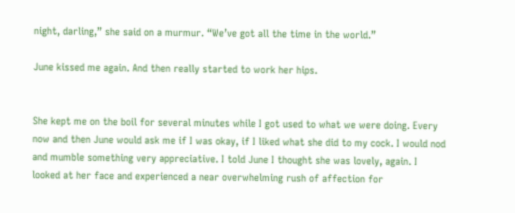night, darling,” she said on a murmur. “We’ve got all the time in the world.”

June kissed me again. And then really started to work her hips.


She kept me on the boil for several minutes while I got used to what we were doing. Every now and then June would ask me if I was okay, if I liked what she did to my cock. I would nod and mumble something very appreciative. I told June I thought she was lovely, again. I looked at her face and experienced a near overwhelming rush of affection for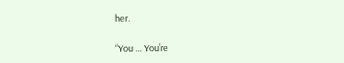her.

“You … You’re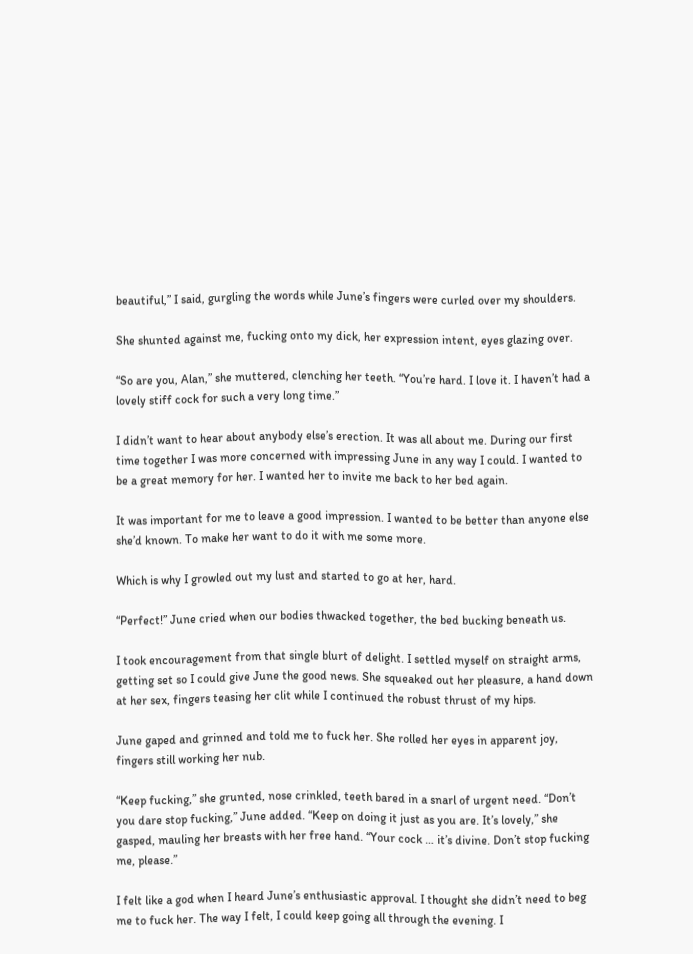beautiful,” I said, gurgling the words while June’s fingers were curled over my shoulders.

She shunted against me, fucking onto my dick, her expression intent, eyes glazing over.

“So are you, Alan,” she muttered, clenching her teeth. “You’re hard. I love it. I haven’t had a lovely stiff cock for such a very long time.”

I didn’t want to hear about anybody else’s erection. It was all about me. During our first time together I was more concerned with impressing June in any way I could. I wanted to be a great memory for her. I wanted her to invite me back to her bed again.

It was important for me to leave a good impression. I wanted to be better than anyone else she’d known. To make her want to do it with me some more.

Which is why I growled out my lust and started to go at her, hard.

“Perfect!” June cried when our bodies thwacked together, the bed bucking beneath us.

I took encouragement from that single blurt of delight. I settled myself on straight arms, getting set so I could give June the good news. She squeaked out her pleasure, a hand down at her sex, fingers teasing her clit while I continued the robust thrust of my hips.

June gaped and grinned and told me to fuck her. She rolled her eyes in apparent joy, fingers still working her nub.

“Keep fucking,” she grunted, nose crinkled, teeth bared in a snarl of urgent need. “Don’t you dare stop fucking,” June added. “Keep on doing it just as you are. It’s lovely,” she gasped, mauling her breasts with her free hand. “Your cock … it’s divine. Don’t stop fucking me, please.”

I felt like a god when I heard June’s enthusiastic approval. I thought she didn’t need to beg me to fuck her. The way I felt, I could keep going all through the evening. I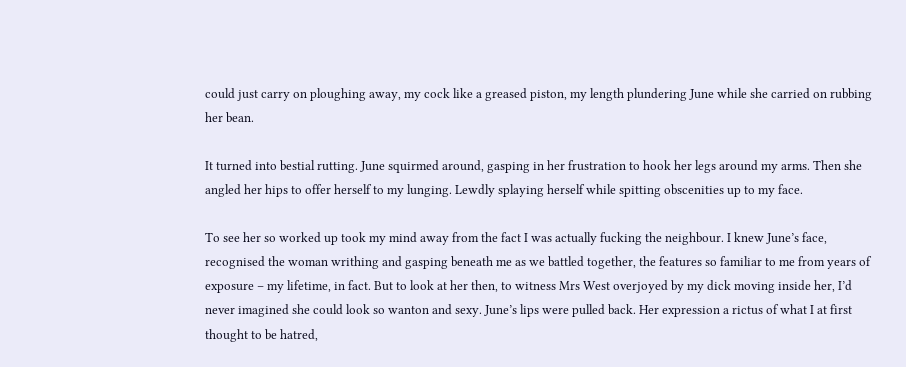could just carry on ploughing away, my cock like a greased piston, my length plundering June while she carried on rubbing her bean.

It turned into bestial rutting. June squirmed around, gasping in her frustration to hook her legs around my arms. Then she angled her hips to offer herself to my lunging. Lewdly splaying herself while spitting obscenities up to my face.

To see her so worked up took my mind away from the fact I was actually fucking the neighbour. I knew June’s face, recognised the woman writhing and gasping beneath me as we battled together, the features so familiar to me from years of exposure – my lifetime, in fact. But to look at her then, to witness Mrs West overjoyed by my dick moving inside her, I’d never imagined she could look so wanton and sexy. June’s lips were pulled back. Her expression a rictus of what I at first thought to be hatred,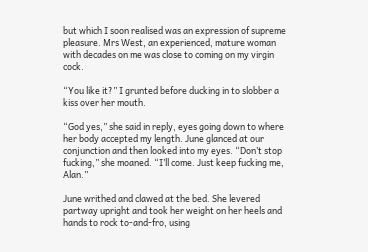but which I soon realised was an expression of supreme pleasure. Mrs West, an experienced, mature woman with decades on me was close to coming on my virgin cock.

“You like it?” I grunted before ducking in to slobber a kiss over her mouth.

“God yes,” she said in reply, eyes going down to where her body accepted my length. June glanced at our conjunction and then looked into my eyes. “Don’t stop fucking,” she moaned. “I’ll come. Just keep fucking me, Alan.”

June writhed and clawed at the bed. She levered partway upright and took her weight on her heels and hands to rock to-and-fro, using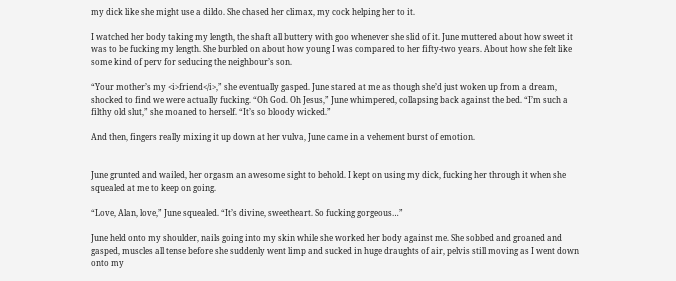my dick like she might use a dildo. She chased her climax, my cock helping her to it.

I watched her body taking my length, the shaft all buttery with goo whenever she slid of it. June muttered about how sweet it was to be fucking my length. She burbled on about how young I was compared to her fifty-two years. About how she felt like some kind of perv for seducing the neighbour’s son.

“Your mother’s my <i>friend</i>,” she eventually gasped. June stared at me as though she’d just woken up from a dream, shocked to find we were actually fucking. “Oh God. Oh Jesus,” June whimpered, collapsing back against the bed. “I’m such a filthy old slut,” she moaned to herself. “It’s so bloody wicked.”

And then, fingers really mixing it up down at her vulva, June came in a vehement burst of emotion.


June grunted and wailed, her orgasm an awesome sight to behold. I kept on using my dick, fucking her through it when she squealed at me to keep on going.

“Love, Alan, love,” June squealed. “It’s divine, sweetheart. So fucking gorgeous…”

June held onto my shoulder, nails going into my skin while she worked her body against me. She sobbed and groaned and gasped, muscles all tense before she suddenly went limp and sucked in huge draughts of air, pelvis still moving as I went down onto my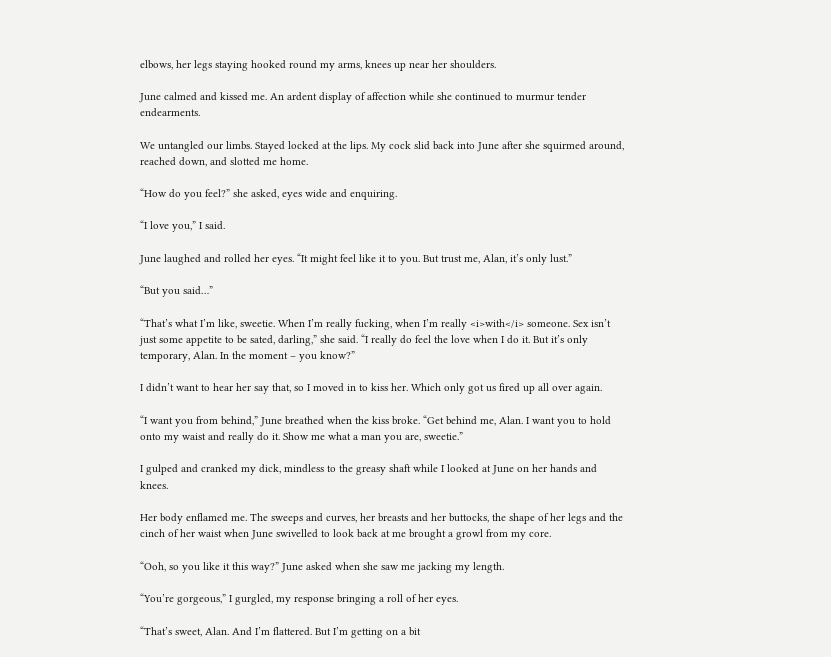elbows, her legs staying hooked round my arms, knees up near her shoulders.

June calmed and kissed me. An ardent display of affection while she continued to murmur tender endearments.

We untangled our limbs. Stayed locked at the lips. My cock slid back into June after she squirmed around, reached down, and slotted me home.

“How do you feel?” she asked, eyes wide and enquiring.

“I love you,” I said.

June laughed and rolled her eyes. “It might feel like it to you. But trust me, Alan, it’s only lust.”

“But you said…”

“That’s what I’m like, sweetie. When I’m really fucking, when I’m really <i>with</i> someone. Sex isn’t just some appetite to be sated, darling,” she said. “I really do feel the love when I do it. But it’s only temporary, Alan. In the moment – you know?”

I didn’t want to hear her say that, so I moved in to kiss her. Which only got us fired up all over again.

“I want you from behind,” June breathed when the kiss broke. “Get behind me, Alan. I want you to hold onto my waist and really do it. Show me what a man you are, sweetie.”

I gulped and cranked my dick, mindless to the greasy shaft while I looked at June on her hands and knees.

Her body enflamed me. The sweeps and curves, her breasts and her buttocks, the shape of her legs and the cinch of her waist when June swivelled to look back at me brought a growl from my core.

“Ooh, so you like it this way?” June asked when she saw me jacking my length.

“You’re gorgeous,” I gurgled, my response bringing a roll of her eyes.

“That’s sweet, Alan. And I’m flattered. But I’m getting on a bit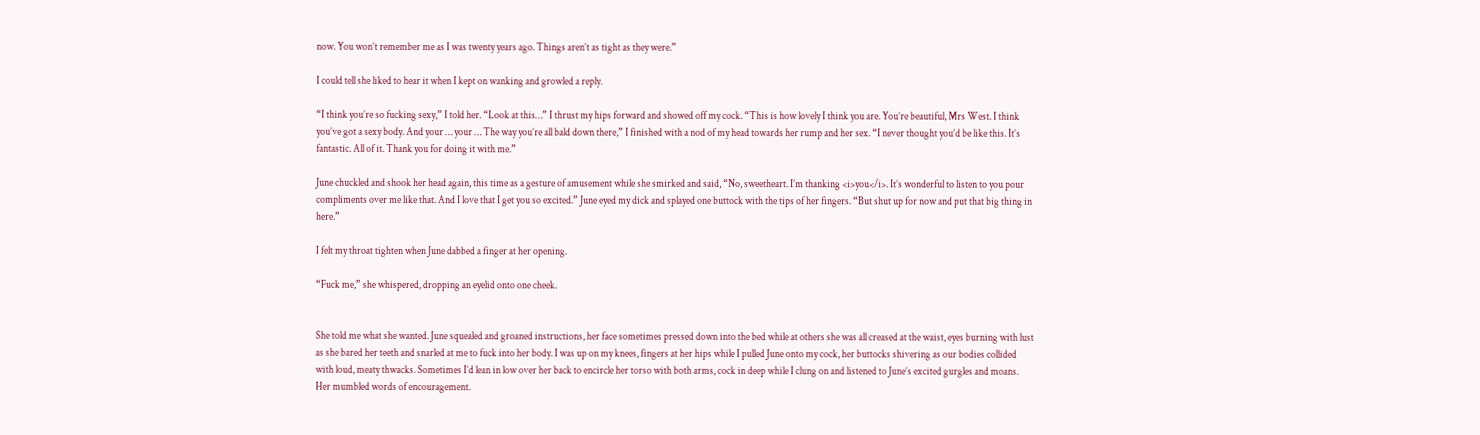now. You won’t remember me as I was twenty years ago. Things aren’t as tight as they were.”

I could tell she liked to hear it when I kept on wanking and growled a reply.

“I think you’re so fucking sexy,” I told her. “Look at this…” I thrust my hips forward and showed off my cock. “This is how lovely I think you are. You’re beautiful, Mrs West. I think you’ve got a sexy body. And your … your … The way you’re all bald down there,” I finished with a nod of my head towards her rump and her sex. “I never thought you’d be like this. It’s fantastic. All of it. Thank you for doing it with me.”

June chuckled and shook her head again, this time as a gesture of amusement while she smirked and said, “No, sweetheart. I’m thanking <i>you</i>. It’s wonderful to listen to you pour compliments over me like that. And I love that I get you so excited.” June eyed my dick and splayed one buttock with the tips of her fingers. “But shut up for now and put that big thing in here.”

I felt my throat tighten when June dabbed a finger at her opening.

“Fuck me,” she whispered, dropping an eyelid onto one cheek.


She told me what she wanted. June squealed and groaned instructions, her face sometimes pressed down into the bed while at others she was all creased at the waist, eyes burning with lust as she bared her teeth and snarled at me to fuck into her body. I was up on my knees, fingers at her hips while I pulled June onto my cock, her buttocks shivering as our bodies collided with loud, meaty thwacks. Sometimes I’d lean in low over her back to encircle her torso with both arms, cock in deep while I clung on and listened to June’s excited gurgles and moans. Her mumbled words of encouragement.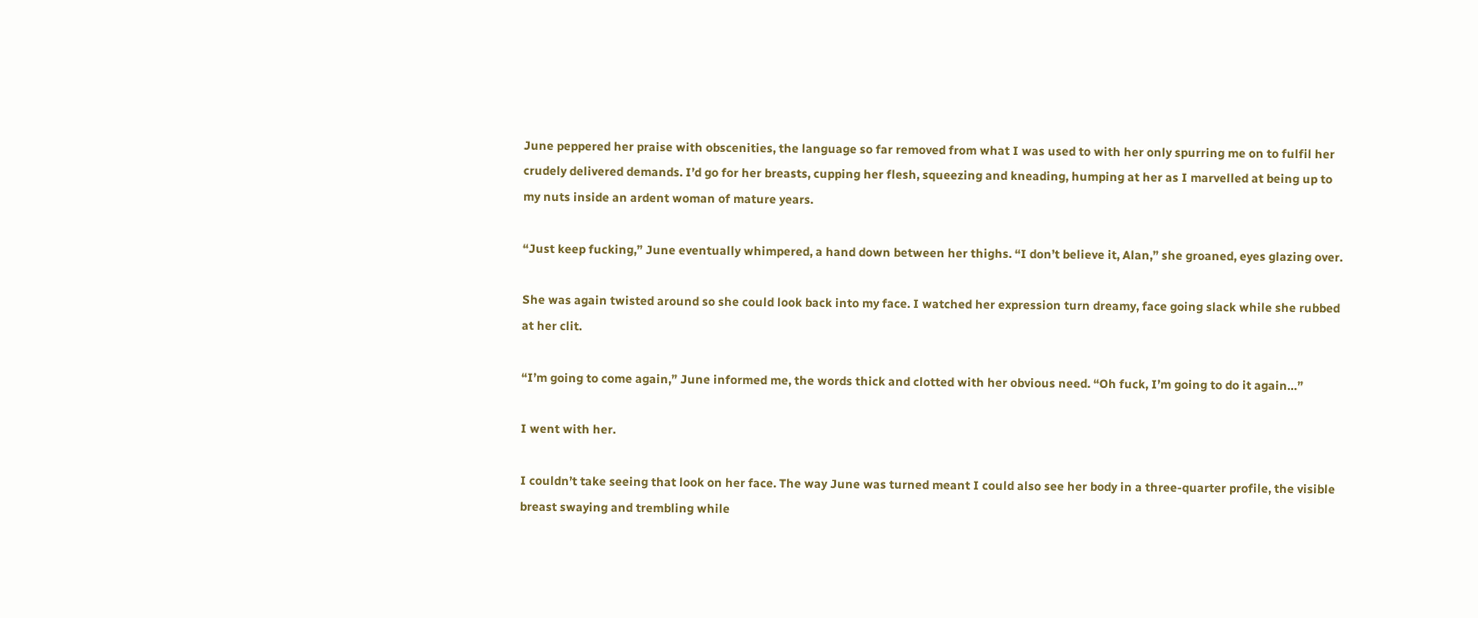June peppered her praise with obscenities, the language so far removed from what I was used to with her only spurring me on to fulfil her crudely delivered demands. I’d go for her breasts, cupping her flesh, squeezing and kneading, humping at her as I marvelled at being up to my nuts inside an ardent woman of mature years.

“Just keep fucking,” June eventually whimpered, a hand down between her thighs. “I don’t believe it, Alan,” she groaned, eyes glazing over.

She was again twisted around so she could look back into my face. I watched her expression turn dreamy, face going slack while she rubbed at her clit.

“I’m going to come again,” June informed me, the words thick and clotted with her obvious need. “Oh fuck, I’m going to do it again…”

I went with her.

I couldn’t take seeing that look on her face. The way June was turned meant I could also see her body in a three-quarter profile, the visible breast swaying and trembling while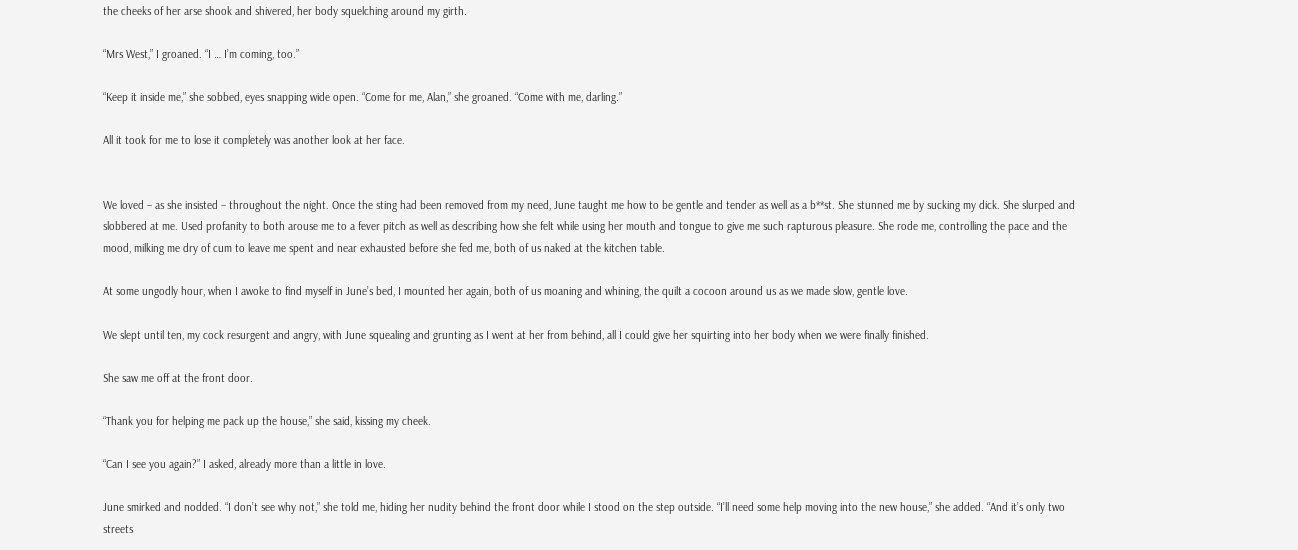the cheeks of her arse shook and shivered, her body squelching around my girth.

“Mrs West,” I groaned. “I … I’m coming, too.”

“Keep it inside me,” she sobbed, eyes snapping wide open. “Come for me, Alan,” she groaned. “Come with me, darling.”

All it took for me to lose it completely was another look at her face.


We loved – as she insisted – throughout the night. Once the sting had been removed from my need, June taught me how to be gentle and tender as well as a b**st. She stunned me by sucking my dick. She slurped and slobbered at me. Used profanity to both arouse me to a fever pitch as well as describing how she felt while using her mouth and tongue to give me such rapturous pleasure. She rode me, controlling the pace and the mood, milking me dry of cum to leave me spent and near exhausted before she fed me, both of us naked at the kitchen table.

At some ungodly hour, when I awoke to find myself in June’s bed, I mounted her again, both of us moaning and whining, the quilt a cocoon around us as we made slow, gentle love.

We slept until ten, my cock resurgent and angry, with June squealing and grunting as I went at her from behind, all I could give her squirting into her body when we were finally finished.

She saw me off at the front door.

“Thank you for helping me pack up the house,” she said, kissing my cheek.

“Can I see you again?” I asked, already more than a little in love.

June smirked and nodded. “I don’t see why not,” she told me, hiding her nudity behind the front door while I stood on the step outside. “I’ll need some help moving into the new house,” she added. “And it’s only two streets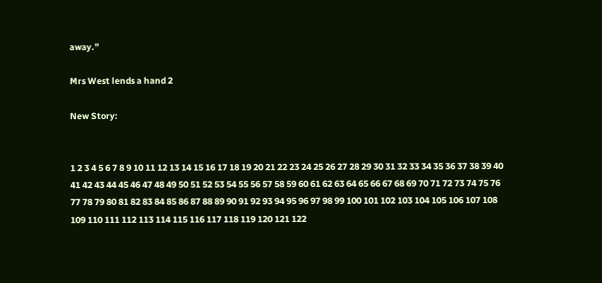away.”

Mrs West lends a hand 2

New Story:


1 2 3 4 5 6 7 8 9 10 11 12 13 14 15 16 17 18 19 20 21 22 23 24 25 26 27 28 29 30 31 32 33 34 35 36 37 38 39 40 41 42 43 44 45 46 47 48 49 50 51 52 53 54 55 56 57 58 59 60 61 62 63 64 65 66 67 68 69 70 71 72 73 74 75 76 77 78 79 80 81 82 83 84 85 86 87 88 89 90 91 92 93 94 95 96 97 98 99 100 101 102 103 104 105 106 107 108 109 110 111 112 113 114 115 116 117 118 119 120 121 122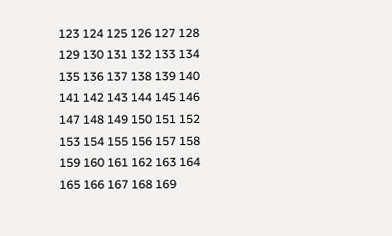123 124 125 126 127 128 129 130 131 132 133 134 135 136 137 138 139 140 141 142 143 144 145 146 147 148 149 150 151 152 153 154 155 156 157 158 159 160 161 162 163 164 165 166 167 168 169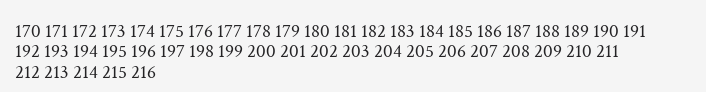170 171 172 173 174 175 176 177 178 179 180 181 182 183 184 185 186 187 188 189 190 191 192 193 194 195 196 197 198 199 200 201 202 203 204 205 206 207 208 209 210 211 212 213 214 215 216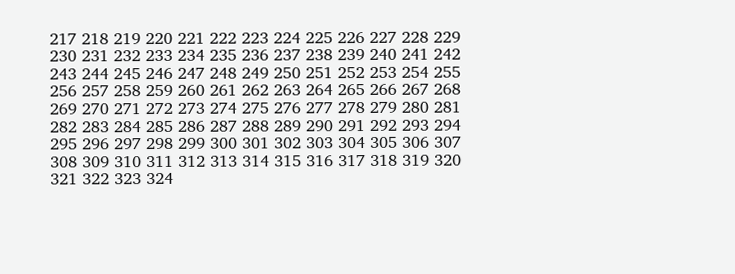217 218 219 220 221 222 223 224 225 226 227 228 229 230 231 232 233 234 235 236 237 238 239 240 241 242 243 244 245 246 247 248 249 250 251 252 253 254 255 256 257 258 259 260 261 262 263 264 265 266 267 268 269 270 271 272 273 274 275 276 277 278 279 280 281 282 283 284 285 286 287 288 289 290 291 292 293 294 295 296 297 298 299 300 301 302 303 304 305 306 307 308 309 310 311 312 313 314 315 316 317 318 319 320 321 322 323 324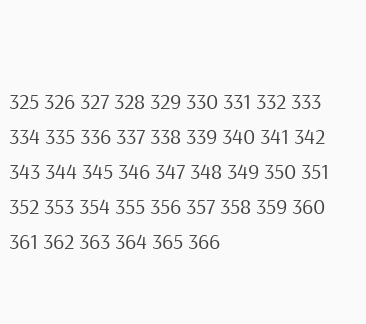325 326 327 328 329 330 331 332 333 334 335 336 337 338 339 340 341 342 343 344 345 346 347 348 349 350 351 352 353 354 355 356 357 358 359 360 361 362 363 364 365 366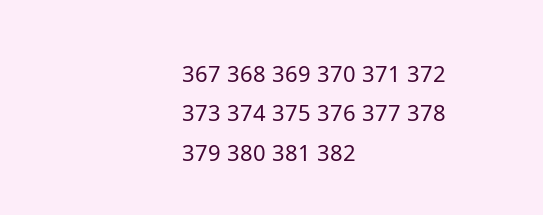367 368 369 370 371 372 373 374 375 376 377 378 379 380 381 382